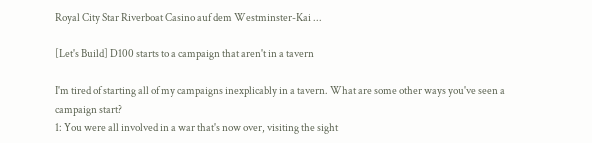Royal City Star Riverboat Casino auf dem Westminster-Kai ...

[Let's Build] D100 starts to a campaign that aren't in a tavern

I'm tired of starting all of my campaigns inexplicably in a tavern. What are some other ways you've seen a campaign start?
1: You were all involved in a war that's now over, visiting the sight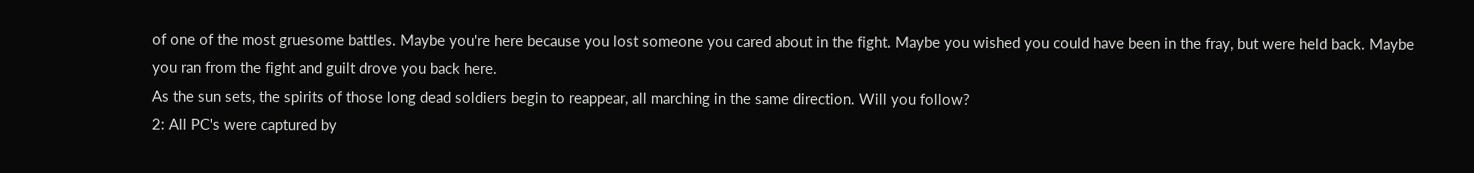of one of the most gruesome battles. Maybe you're here because you lost someone you cared about in the fight. Maybe you wished you could have been in the fray, but were held back. Maybe you ran from the fight and guilt drove you back here.
As the sun sets, the spirits of those long dead soldiers begin to reappear, all marching in the same direction. Will you follow?
2: All PC's were captured by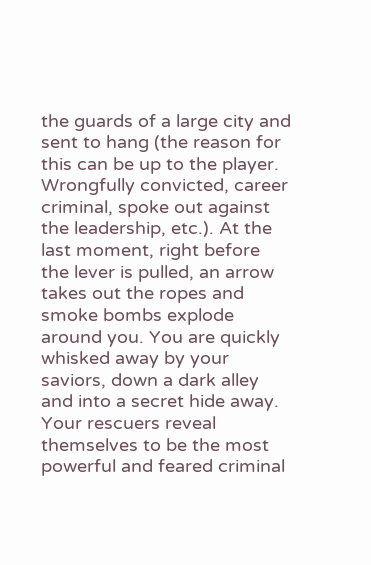the guards of a large city and sent to hang (the reason for this can be up to the player. Wrongfully convicted, career criminal, spoke out against the leadership, etc.). At the last moment, right before the lever is pulled, an arrow takes out the ropes and smoke bombs explode around you. You are quickly whisked away by your saviors, down a dark alley and into a secret hide away.
Your rescuers reveal themselves to be the most powerful and feared criminal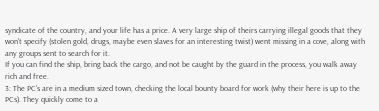syndicate of the country, and your life has a price. A very large ship of theirs carrying illegal goods that they won't specify (stolen gold, drugs, maybe even slaves for an interesting twist) went missing in a cove, along with any groups sent to search for it.
If you can find the ship, bring back the cargo, and not be caught by the guard in the process, you walk away rich and free.
3: The PC's are in a medium sized town, checking the local bounty board for work (why their here is up to the PCs). They quickly come to a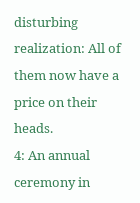disturbing realization: All of them now have a price on their heads.
4: An annual ceremony in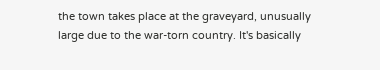the town takes place at the graveyard, unusually large due to the war-torn country. It's basically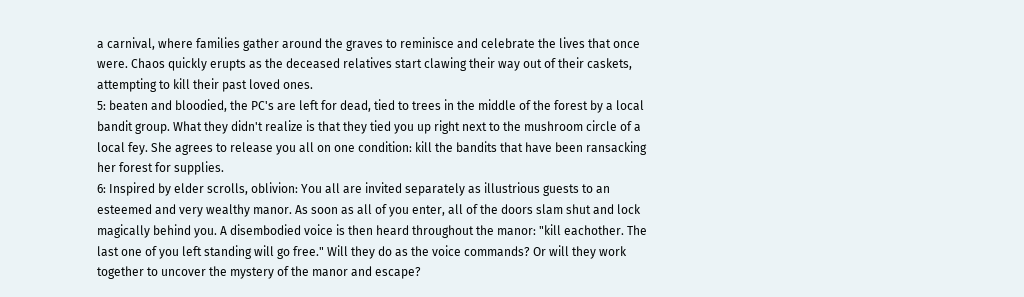a carnival, where families gather around the graves to reminisce and celebrate the lives that once were. Chaos quickly erupts as the deceased relatives start clawing their way out of their caskets, attempting to kill their past loved ones.
5: beaten and bloodied, the PC's are left for dead, tied to trees in the middle of the forest by a local bandit group. What they didn't realize is that they tied you up right next to the mushroom circle of a local fey. She agrees to release you all on one condition: kill the bandits that have been ransacking her forest for supplies.
6: Inspired by elder scrolls, oblivion: You all are invited separately as illustrious guests to an esteemed and very wealthy manor. As soon as all of you enter, all of the doors slam shut and lock magically behind you. A disembodied voice is then heard throughout the manor: "kill eachother. The last one of you left standing will go free." Will they do as the voice commands? Or will they work together to uncover the mystery of the manor and escape?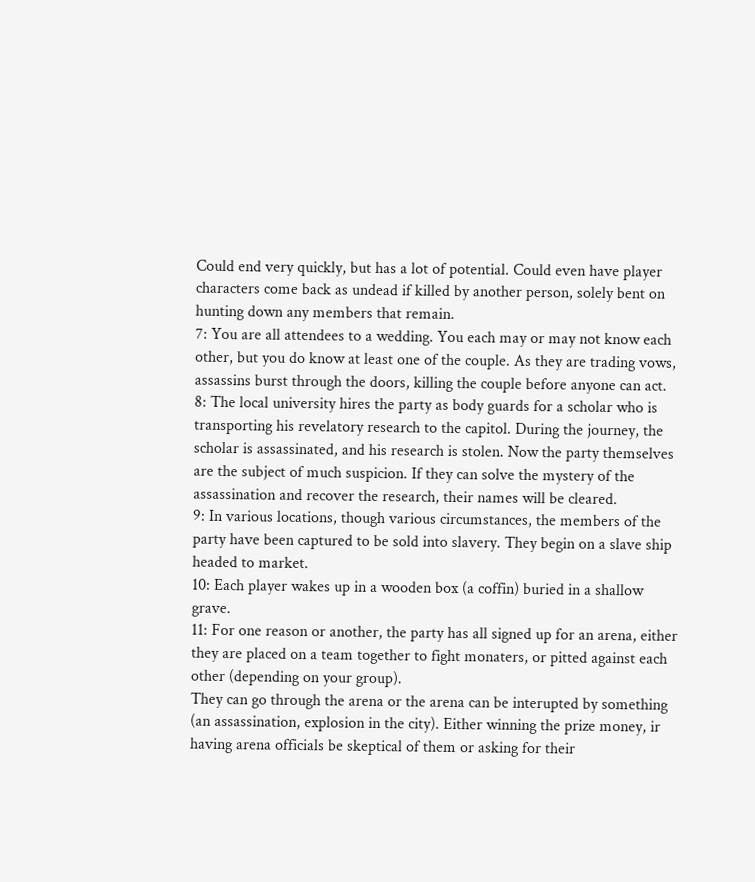Could end very quickly, but has a lot of potential. Could even have player characters come back as undead if killed by another person, solely bent on hunting down any members that remain.
7: You are all attendees to a wedding. You each may or may not know each other, but you do know at least one of the couple. As they are trading vows, assassins burst through the doors, killing the couple before anyone can act.
8: The local university hires the party as body guards for a scholar who is transporting his revelatory research to the capitol. During the journey, the scholar is assassinated, and his research is stolen. Now the party themselves are the subject of much suspicion. If they can solve the mystery of the assassination and recover the research, their names will be cleared.
9: In various locations, though various circumstances, the members of the party have been captured to be sold into slavery. They begin on a slave ship headed to market.
10: Each player wakes up in a wooden box (a coffin) buried in a shallow grave.
11: For one reason or another, the party has all signed up for an arena, either they are placed on a team together to fight monaters, or pitted against each other (depending on your group).
They can go through the arena or the arena can be interupted by something (an assassination, explosion in the city). Either winning the prize money, ir having arena officials be skeptical of them or asking for their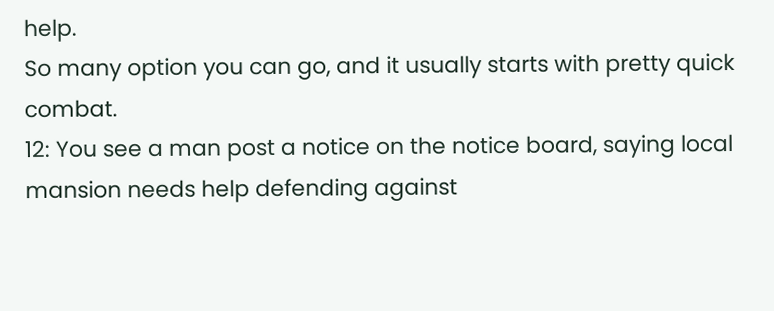help.
So many option you can go, and it usually starts with pretty quick combat.
12: You see a man post a notice on the notice board, saying local mansion needs help defending against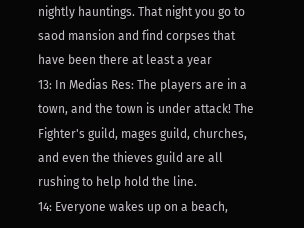nightly hauntings. That night you go to saod mansion and find corpses that have been there at least a year
13: In Medias Res: The players are in a town, and the town is under attack! The Fighter's guild, mages guild, churches, and even the thieves guild are all rushing to help hold the line.
14: Everyone wakes up on a beach,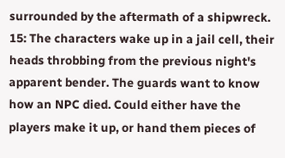surrounded by the aftermath of a shipwreck.
15: The characters wake up in a jail cell, their heads throbbing from the previous night's apparent bender. The guards want to know how an NPC died. Could either have the players make it up, or hand them pieces of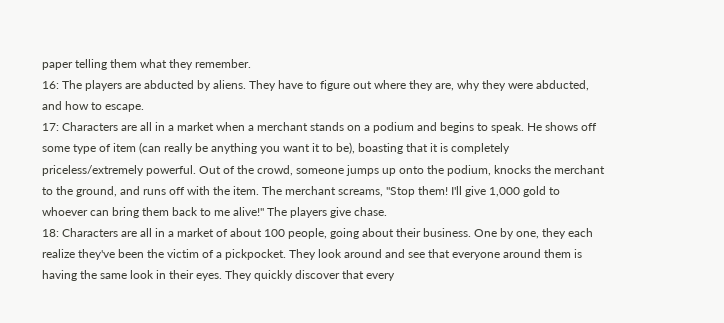paper telling them what they remember.
16: The players are abducted by aliens. They have to figure out where they are, why they were abducted, and how to escape.
17: Characters are all in a market when a merchant stands on a podium and begins to speak. He shows off some type of item (can really be anything you want it to be), boasting that it is completely priceless/extremely powerful. Out of the crowd, someone jumps up onto the podium, knocks the merchant to the ground, and runs off with the item. The merchant screams, "Stop them! I'll give 1,000 gold to whoever can bring them back to me alive!" The players give chase.
18: Characters are all in a market of about 100 people, going about their business. One by one, they each realize they've been the victim of a pickpocket. They look around and see that everyone around them is having the same look in their eyes. They quickly discover that every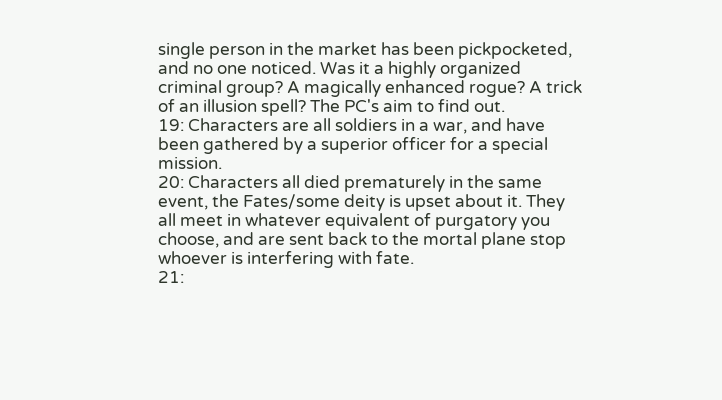single person in the market has been pickpocketed, and no one noticed. Was it a highly organized criminal group? A magically enhanced rogue? A trick of an illusion spell? The PC's aim to find out.
19: Characters are all soldiers in a war, and have been gathered by a superior officer for a special mission.
20: Characters all died prematurely in the same event, the Fates/some deity is upset about it. They all meet in whatever equivalent of purgatory you choose, and are sent back to the mortal plane stop whoever is interfering with fate.
21: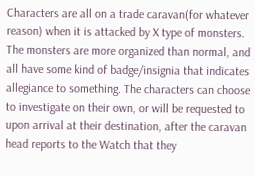Characters are all on a trade caravan(for whatever reason) when it is attacked by X type of monsters. The monsters are more organized than normal, and all have some kind of badge/insignia that indicates allegiance to something. The characters can choose to investigate on their own, or will be requested to upon arrival at their destination, after the caravan head reports to the Watch that they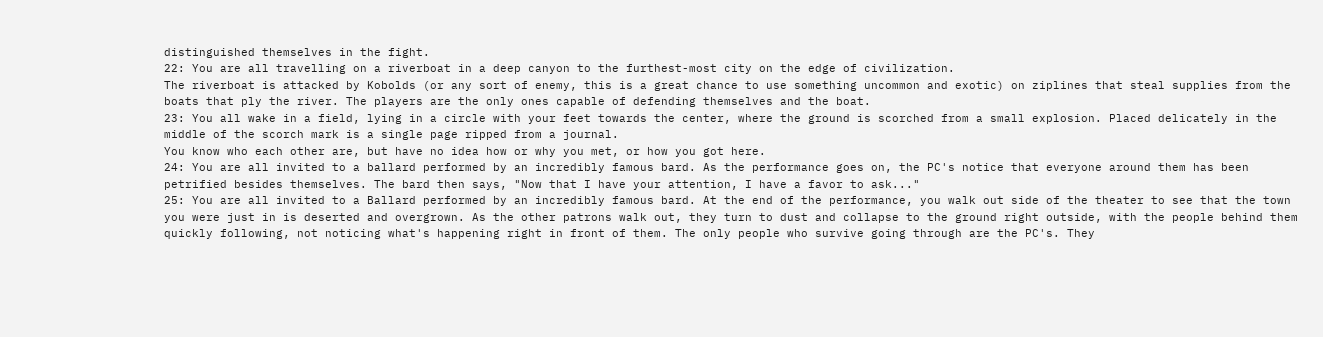distinguished themselves in the fight.
22: You are all travelling on a riverboat in a deep canyon to the furthest-most city on the edge of civilization.
The riverboat is attacked by Kobolds (or any sort of enemy, this is a great chance to use something uncommon and exotic) on ziplines that steal supplies from the boats that ply the river. The players are the only ones capable of defending themselves and the boat.
23: You all wake in a field, lying in a circle with your feet towards the center, where the ground is scorched from a small explosion. Placed delicately in the middle of the scorch mark is a single page ripped from a journal.
You know who each other are, but have no idea how or why you met, or how you got here.
24: You are all invited to a ballard performed by an incredibly famous bard. As the performance goes on, the PC's notice that everyone around them has been petrified besides themselves. The bard then says, "Now that I have your attention, I have a favor to ask..."
25: You are all invited to a Ballard performed by an incredibly famous bard. At the end of the performance, you walk out side of the theater to see that the town you were just in is deserted and overgrown. As the other patrons walk out, they turn to dust and collapse to the ground right outside, with the people behind them quickly following, not noticing what's happening right in front of them. The only people who survive going through are the PC's. They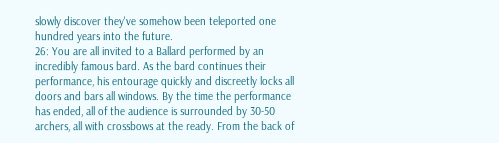slowly discover they've somehow been teleported one hundred years into the future.
26: You are all invited to a Ballard performed by an incredibly famous bard. As the bard continues their performance, his entourage quickly and discreetly locks all doors and bars all windows. By the time the performance has ended, all of the audience is surrounded by 30-50 archers, all with crossbows at the ready. From the back of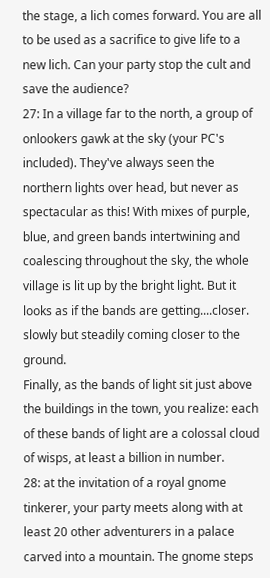the stage, a lich comes forward. You are all to be used as a sacrifice to give life to a new lich. Can your party stop the cult and save the audience?
27: In a village far to the north, a group of onlookers gawk at the sky (your PC's included). They've always seen the northern lights over head, but never as spectacular as this! With mixes of purple, blue, and green bands intertwining and coalescing throughout the sky, the whole village is lit up by the bright light. But it looks as if the bands are getting....closer. slowly but steadily coming closer to the ground.
Finally, as the bands of light sit just above the buildings in the town, you realize: each of these bands of light are a colossal cloud of wisps, at least a billion in number.
28: at the invitation of a royal gnome tinkerer, your party meets along with at least 20 other adventurers in a palace carved into a mountain. The gnome steps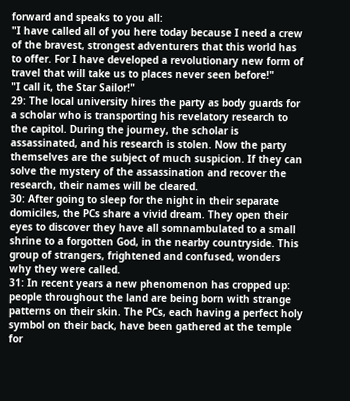forward and speaks to you all:
"I have called all of you here today because I need a crew of the bravest, strongest adventurers that this world has to offer. For I have developed a revolutionary new form of travel that will take us to places never seen before!"
"I call it, the Star Sailor!"
29: The local university hires the party as body guards for a scholar who is transporting his revelatory research to the capitol. During the journey, the scholar is assassinated, and his research is stolen. Now the party themselves are the subject of much suspicion. If they can solve the mystery of the assassination and recover the research, their names will be cleared.
30: After going to sleep for the night in their separate domiciles, the PCs share a vivid dream. They open their eyes to discover they have all somnambulated to a small shrine to a forgotten God, in the nearby countryside. This group of strangers, frightened and confused, wonders why they were called.
31: In recent years a new phenomenon has cropped up: people throughout the land are being born with strange patterns on their skin. The PCs, each having a perfect holy symbol on their back, have been gathered at the temple for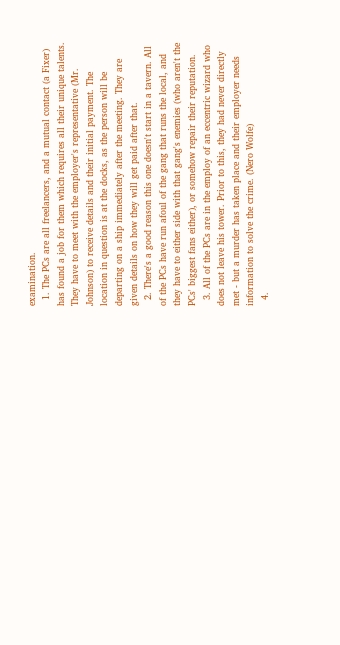examination.
  1. The PCs are all freelancers, and a mutual contact (a Fixer) has found a job for them which requires all their unique talents. They have to meet with the employer's representative (Mr. Johnson) to receive details and their initial payment. The location in question is at the docks, as the person will be departing on a ship immediately after the meeting. They are given details on how they will get paid after that.
  2. There's a good reason this one doesn't start in a tavern. All of the PCs have run afoul of the gang that runs the local, and they have to either side with that gang's enemies (who aren't the PCs' biggest fans either), or somehow repair their reputation.
  3. All of the PCs are in the employ of an eccentric wizard who does not leave his tower. Prior to this, they had never directly met - but a murder has taken place and their employer needs information to solve the crime. (Nero Wolfe)
  4.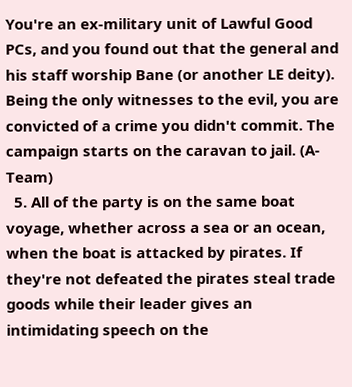You're an ex-military unit of Lawful Good PCs, and you found out that the general and his staff worship Bane (or another LE deity). Being the only witnesses to the evil, you are convicted of a crime you didn't commit. The campaign starts on the caravan to jail. (A-Team)
  5. All of the party is on the same boat voyage, whether across a sea or an ocean, when the boat is attacked by pirates. If they're not defeated the pirates steal trade goods while their leader gives an intimidating speech on the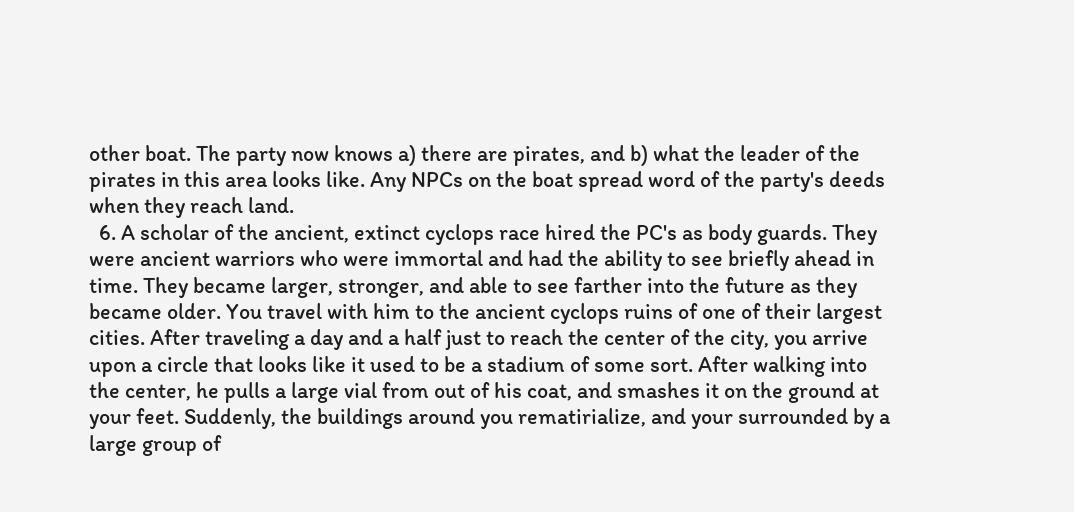other boat. The party now knows a) there are pirates, and b) what the leader of the pirates in this area looks like. Any NPCs on the boat spread word of the party's deeds when they reach land.
  6. A scholar of the ancient, extinct cyclops race hired the PC's as body guards. They were ancient warriors who were immortal and had the ability to see briefly ahead in time. They became larger, stronger, and able to see farther into the future as they became older. You travel with him to the ancient cyclops ruins of one of their largest cities. After traveling a day and a half just to reach the center of the city, you arrive upon a circle that looks like it used to be a stadium of some sort. After walking into the center, he pulls a large vial from out of his coat, and smashes it on the ground at your feet. Suddenly, the buildings around you rematirialize, and your surrounded by a large group of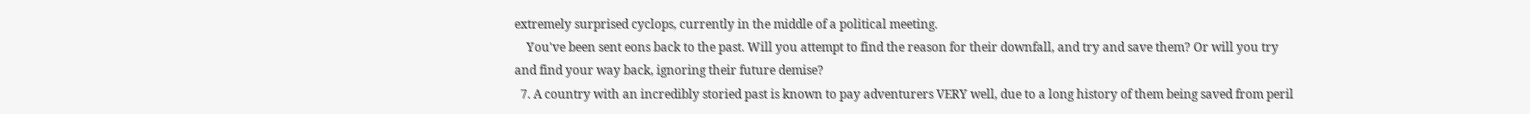extremely surprised cyclops, currently in the middle of a political meeting.
    You've been sent eons back to the past. Will you attempt to find the reason for their downfall, and try and save them? Or will you try and find your way back, ignoring their future demise?
  7. A country with an incredibly storied past is known to pay adventurers VERY well, due to a long history of them being saved from peril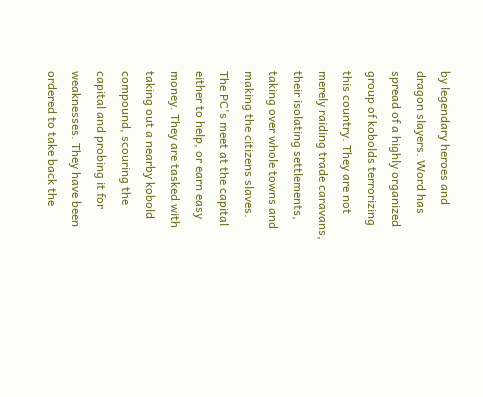by legendary heroes and dragon slayers. Word has spread of a highly organized group of kobolds terrorizing this country. They are not merely raiding trade caravans, their isolating settlements, taking over whole towns and making the citizens slaves. The PC's meet at the capital either to help, or earn easy money. They are tasked with taking out a nearby kobold compound, scouring the capital and probing it for weaknesses. They have been ordered to take back the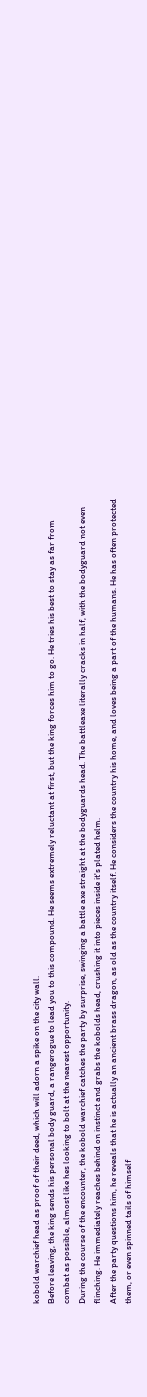kobold warchief head as proof of their deed, which will adorn a spike on the city wall.
Before leaving, the king sends his personal body guard, a rangerogue to lead you to this compound. He seems extremely reluctant at first, but the king forces him to go. He tries his best to stay as far from combat as possible, almost like hes looking to bolt at the nearest opportunity.
During the course of the encounter, the kobold warchief catches the party by surprise, swinging a battle axe straight at the bodyguards head. The battleaxe literally cracks in half, with the bodyguard not even flinching. He immediately reaches behind on instinct and grabs the kobolds head, crushing it into pieces inside it's plated helm.
After the party questions him, he reveals that he is actually an ancient brass dragon, as old as the country itself. He considers the country his home, and loves being a part of the humans. He has often protected them, or even spinned tails of himself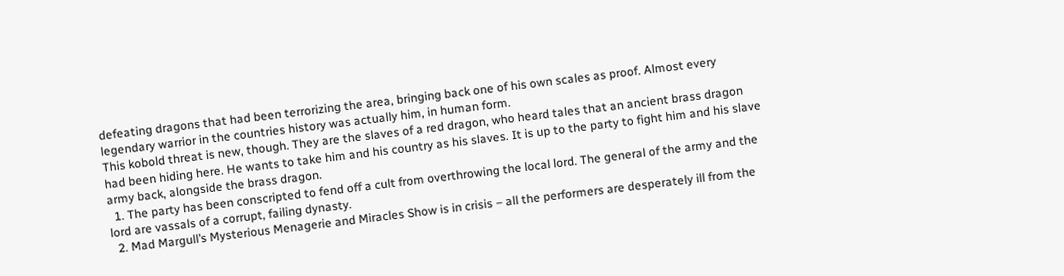defeating dragons that had been terrorizing the area, bringing back one of his own scales as proof. Almost every legendary warrior in the countries history was actually him, in human form.
This kobold threat is new, though. They are the slaves of a red dragon, who heard tales that an ancient brass dragon had been hiding here. He wants to take him and his country as his slaves. It is up to the party to fight him and his slave army back, alongside the brass dragon.
  1. The party has been conscripted to fend off a cult from overthrowing the local lord. The general of the army and the lord are vassals of a corrupt, failing dynasty.
  2. Mad Margull’s Mysterious Menagerie and Miracles Show is in crisis – all the performers are desperately ill from the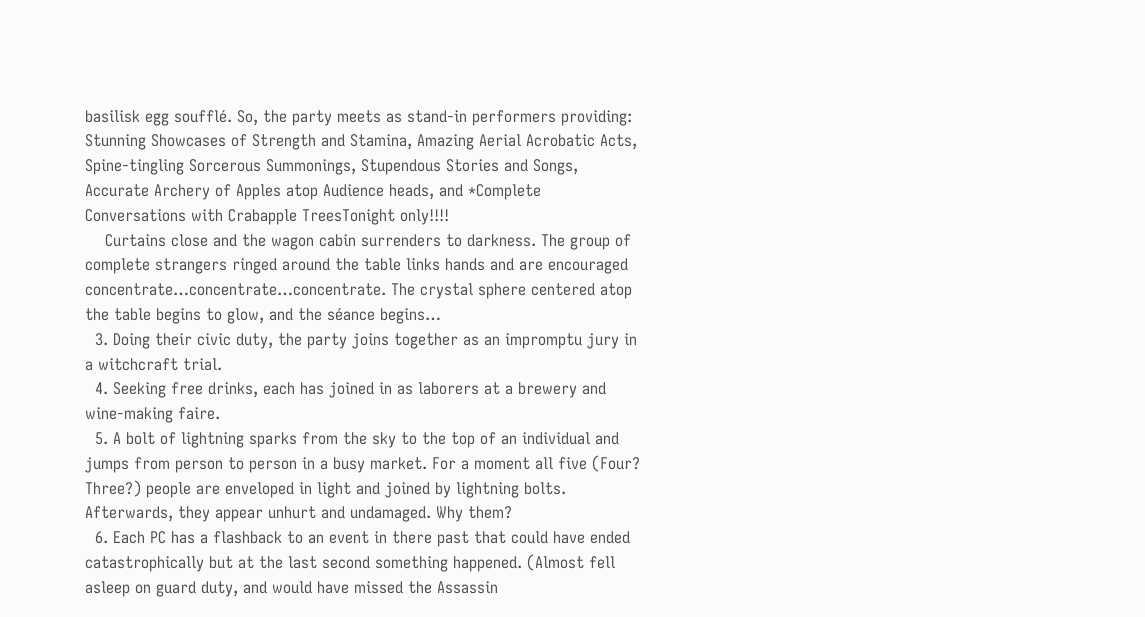basilisk egg soufflé. So, the party meets as stand-in performers providing: Stunning Showcases of Strength and Stamina, Amazing Aerial Acrobatic Acts, Spine-tingling Sorcerous Summonings, Stupendous Stories and Songs, Accurate Archery of Apples atop Audience heads, and *Complete Conversations with Crabapple TreesTonight only!!!!
    Curtains close and the wagon cabin surrenders to darkness. The group of complete strangers ringed around the table links hands and are encouraged concentrate…concentrate…concentrate. The crystal sphere centered atop the table begins to glow, and the séance begins…
  3. Doing their civic duty, the party joins together as an impromptu jury in a witchcraft trial.
  4. Seeking free drinks, each has joined in as laborers at a brewery and wine-making faire.
  5. A bolt of lightning sparks from the sky to the top of an individual and jumps from person to person in a busy market. For a moment all five (Four? Three?) people are enveloped in light and joined by lightning bolts. Afterwards, they appear unhurt and undamaged. Why them?
  6. Each PC has a flashback to an event in there past that could have ended catastrophically but at the last second something happened. (Almost fell asleep on guard duty, and would have missed the Assassin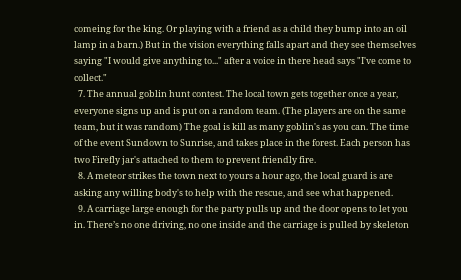comeing for the king. Or playing with a friend as a child they bump into an oil lamp in a barn.) But in the vision everything falls apart and they see themselves saying "I would give anything to..." after a voice in there head says "I've come to collect."
  7. The annual goblin hunt contest. The local town gets together once a year, everyone signs up and is put on a random team. (The players are on the same team, but it was random) The goal is kill as many goblin's as you can. The time of the event Sundown to Sunrise, and takes place in the forest. Each person has two Firefly jar's attached to them to prevent friendly fire.
  8. A meteor strikes the town next to yours a hour ago, the local guard is are asking any willing body's to help with the rescue, and see what happened.
  9. A carriage large enough for the party pulls up and the door opens to let you in. There’s no one driving, no one inside and the carriage is pulled by skeleton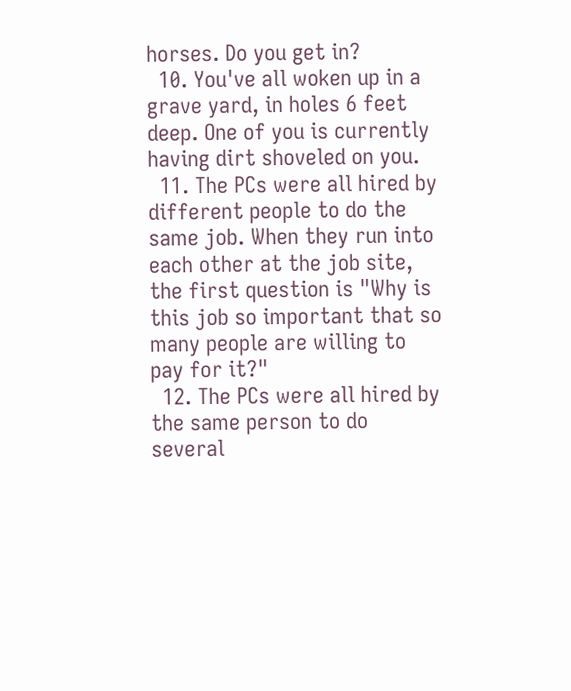horses. Do you get in?
  10. You've all woken up in a grave yard, in holes 6 feet deep. One of you is currently having dirt shoveled on you.
  11. The PCs were all hired by different people to do the same job. When they run into each other at the job site, the first question is "Why is this job so important that so many people are willing to pay for it?"
  12. The PCs were all hired by the same person to do several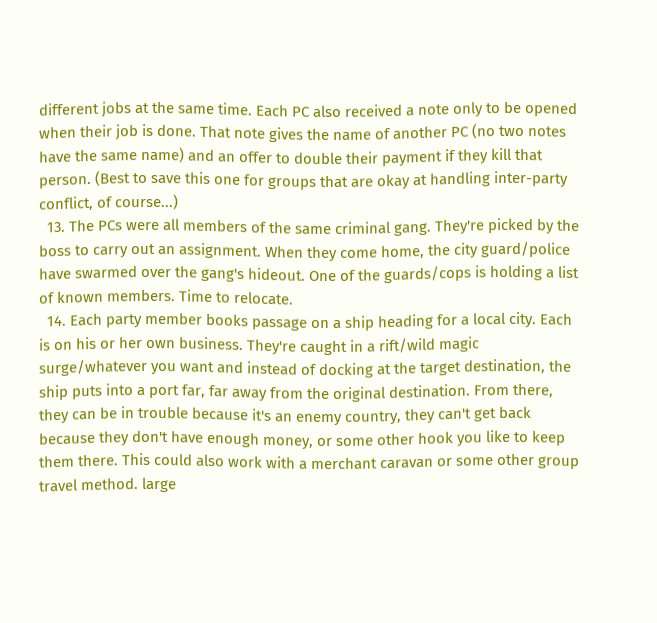different jobs at the same time. Each PC also received a note only to be opened when their job is done. That note gives the name of another PC (no two notes have the same name) and an offer to double their payment if they kill that person. (Best to save this one for groups that are okay at handling inter-party conflict, of course...)
  13. The PCs were all members of the same criminal gang. They're picked by the boss to carry out an assignment. When they come home, the city guard/police have swarmed over the gang's hideout. One of the guards/cops is holding a list of known members. Time to relocate.
  14. Each party member books passage on a ship heading for a local city. Each is on his or her own business. They're caught in a rift/wild magic surge/whatever you want and instead of docking at the target destination, the ship puts into a port far, far away from the original destination. From there, they can be in trouble because it's an enemy country, they can't get back because they don't have enough money, or some other hook you like to keep them there. This could also work with a merchant caravan or some other group travel method. large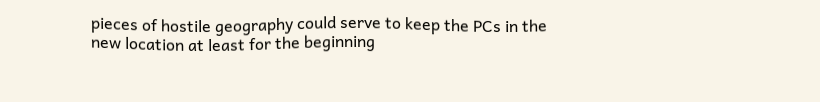pieces of hostile geography could serve to keep the PCs in the new location at least for the beginning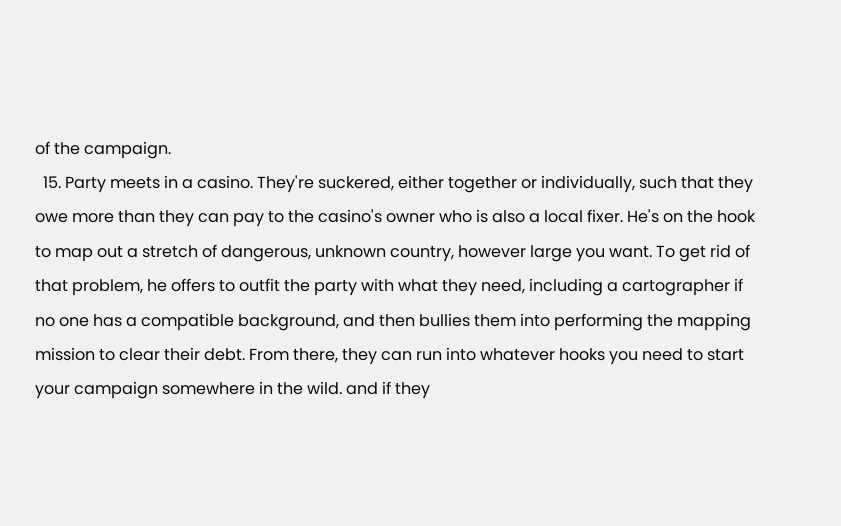of the campaign.
  15. Party meets in a casino. They're suckered, either together or individually, such that they owe more than they can pay to the casino's owner who is also a local fixer. He's on the hook to map out a stretch of dangerous, unknown country, however large you want. To get rid of that problem, he offers to outfit the party with what they need, including a cartographer if no one has a compatible background, and then bullies them into performing the mapping mission to clear their debt. From there, they can run into whatever hooks you need to start your campaign somewhere in the wild. and if they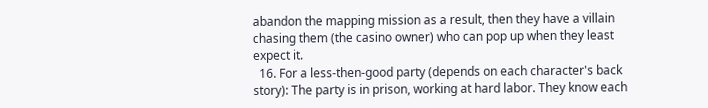abandon the mapping mission as a result, then they have a villain chasing them (the casino owner) who can pop up when they least expect it.
  16. For a less-then-good party (depends on each character's back story): The party is in prison, working at hard labor. They know each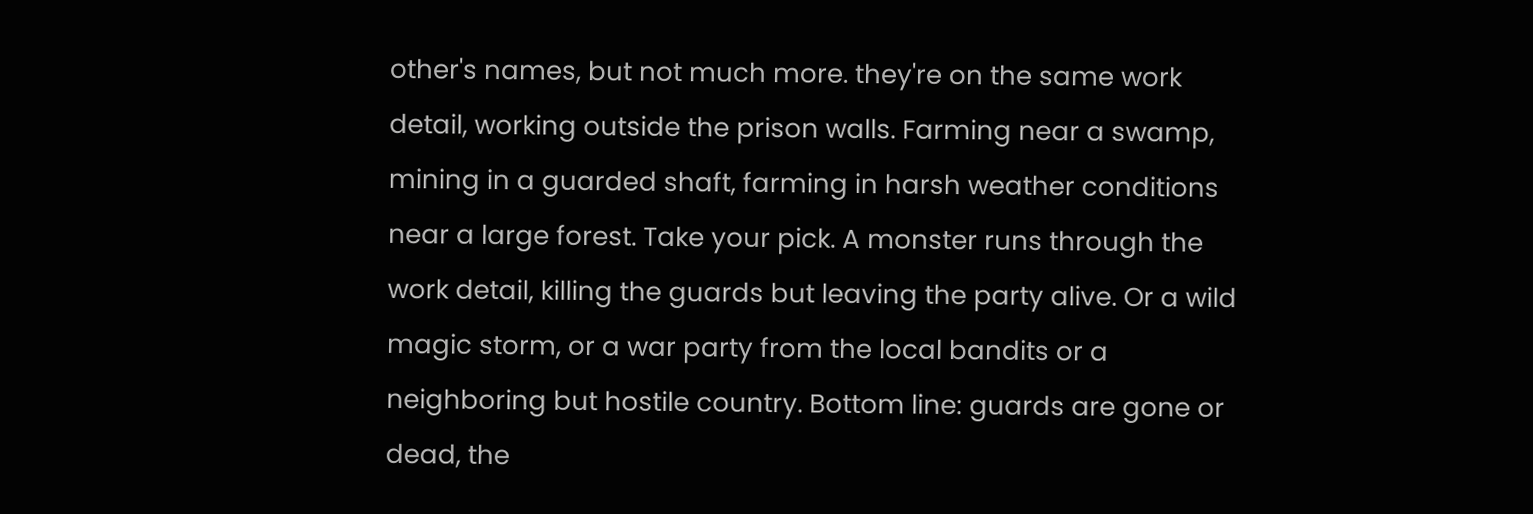other's names, but not much more. they're on the same work detail, working outside the prison walls. Farming near a swamp, mining in a guarded shaft, farming in harsh weather conditions near a large forest. Take your pick. A monster runs through the work detail, killing the guards but leaving the party alive. Or a wild magic storm, or a war party from the local bandits or a neighboring but hostile country. Bottom line: guards are gone or dead, the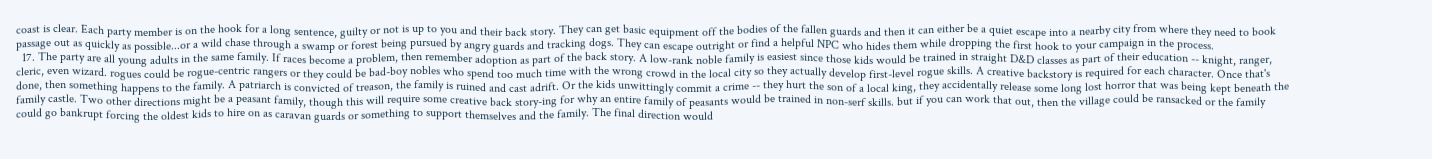coast is clear. Each party member is on the hook for a long sentence, guilty or not is up to you and their back story. They can get basic equipment off the bodies of the fallen guards and then it can either be a quiet escape into a nearby city from where they need to book passage out as quickly as possible...or a wild chase through a swamp or forest being pursued by angry guards and tracking dogs. They can escape outright or find a helpful NPC who hides them while dropping the first hook to your campaign in the process.
  17. The party are all young adults in the same family. If races become a problem, then remember adoption as part of the back story. A low-rank noble family is easiest since those kids would be trained in straight D&D classes as part of their education -- knight, ranger, cleric, even wizard. rogues could be rogue-centric rangers or they could be bad-boy nobles who spend too much time with the wrong crowd in the local city so they actually develop first-level rogue skills. A creative backstory is required for each character. Once that's done, then something happens to the family. A patriarch is convicted of treason, the family is ruined and cast adrift. Or the kids unwittingly commit a crime -- they hurt the son of a local king, they accidentally release some long lost horror that was being kept beneath the family castle. Two other directions might be a peasant family, though this will require some creative back story-ing for why an entire family of peasants would be trained in non-serf skills. but if you can work that out, then the village could be ransacked or the family could go bankrupt forcing the oldest kids to hire on as caravan guards or something to support themselves and the family. The final direction would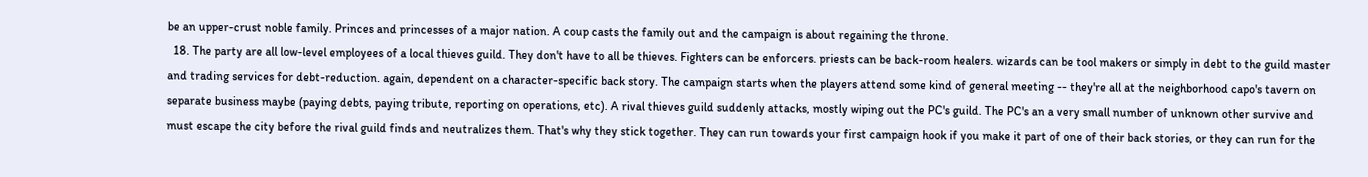be an upper-crust noble family. Princes and princesses of a major nation. A coup casts the family out and the campaign is about regaining the throne.
  18. The party are all low-level employees of a local thieves guild. They don't have to all be thieves. Fighters can be enforcers. priests can be back-room healers. wizards can be tool makers or simply in debt to the guild master and trading services for debt-reduction. again, dependent on a character-specific back story. The campaign starts when the players attend some kind of general meeting -- they're all at the neighborhood capo's tavern on separate business maybe (paying debts, paying tribute, reporting on operations, etc). A rival thieves guild suddenly attacks, mostly wiping out the PC's guild. The PC's an a very small number of unknown other survive and must escape the city before the rival guild finds and neutralizes them. That's why they stick together. They can run towards your first campaign hook if you make it part of one of their back stories, or they can run for the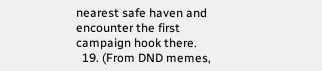nearest safe haven and encounter the first campaign hook there.
  19. (From DND memes,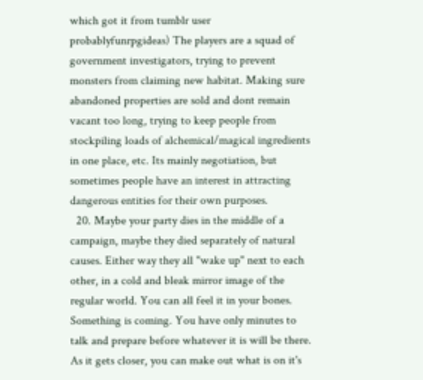which got it from tumblr user probablyfunrpgideas) The players are a squad of government investigators, trying to prevent monsters from claiming new habitat. Making sure abandoned properties are sold and dont remain vacant too long, trying to keep people from stockpiling loads of alchemical/magical ingredients in one place, etc. Its mainly negotiation, but sometimes people have an interest in attracting dangerous entities for their own purposes.
  20. Maybe your party dies in the middle of a campaign, maybe they died separately of natural causes. Either way they all "wake up" next to each other, in a cold and bleak mirror image of the regular world. You can all feel it in your bones. Something is coming. You have only minutes to talk and prepare before whatever it is will be there.
As it gets closer, you can make out what is on it's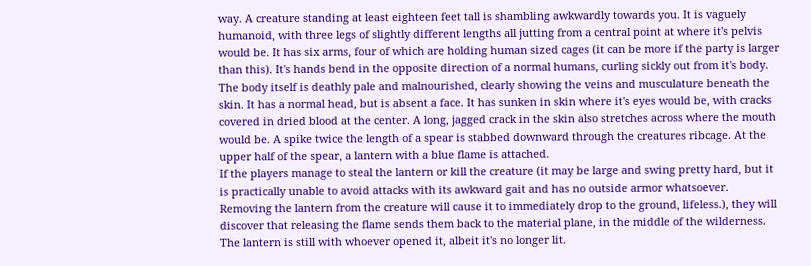way. A creature standing at least eighteen feet tall is shambling awkwardly towards you. It is vaguely humanoid, with three legs of slightly different lengths all jutting from a central point at where it's pelvis would be. It has six arms, four of which are holding human sized cages (it can be more if the party is larger than this). It's hands bend in the opposite direction of a normal humans, curling sickly out from it's body. The body itself is deathly pale and malnourished, clearly showing the veins and musculature beneath the skin. It has a normal head, but is absent a face. It has sunken in skin where it's eyes would be, with cracks covered in dried blood at the center. A long, jagged crack in the skin also stretches across where the mouth would be. A spike twice the length of a spear is stabbed downward through the creatures ribcage. At the upper half of the spear, a lantern with a blue flame is attached.
If the players manage to steal the lantern or kill the creature (it may be large and swing pretty hard, but it is practically unable to avoid attacks with its awkward gait and has no outside armor whatsoever. Removing the lantern from the creature will cause it to immediately drop to the ground, lifeless.), they will discover that releasing the flame sends them back to the material plane, in the middle of the wilderness. The lantern is still with whoever opened it, albeit it's no longer lit.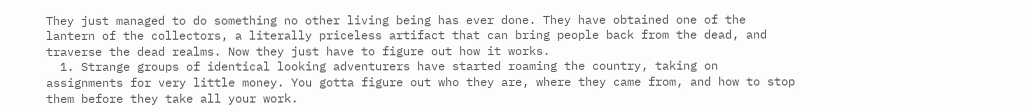They just managed to do something no other living being has ever done. They have obtained one of the lantern of the collectors, a literally priceless artifact that can bring people back from the dead, and traverse the dead realms. Now they just have to figure out how it works.
  1. Strange groups of identical looking adventurers have started roaming the country, taking on assignments for very little money. You gotta figure out who they are, where they came from, and how to stop them before they take all your work.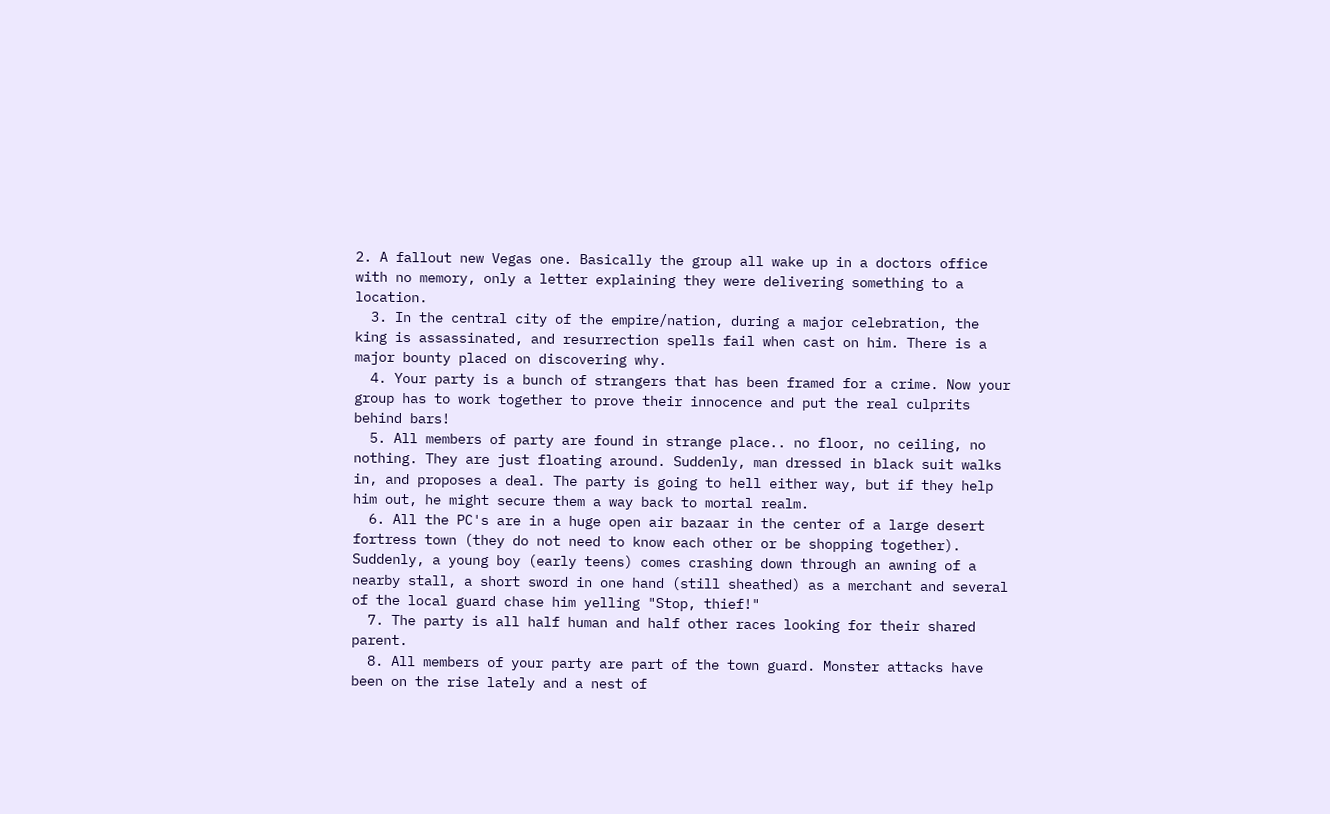2. A fallout new Vegas one. Basically the group all wake up in a doctors office with no memory, only a letter explaining they were delivering something to a location.
  3. In the central city of the empire/nation, during a major celebration, the king is assassinated, and resurrection spells fail when cast on him. There is a major bounty placed on discovering why.
  4. Your party is a bunch of strangers that has been framed for a crime. Now your group has to work together to prove their innocence and put the real culprits behind bars!
  5. All members of party are found in strange place.. no floor, no ceiling, no nothing. They are just floating around. Suddenly, man dressed in black suit walks in, and proposes a deal. The party is going to hell either way, but if they help him out, he might secure them a way back to mortal realm.
  6. All the PC's are in a huge open air bazaar in the center of a large desert fortress town (they do not need to know each other or be shopping together). Suddenly, a young boy (early teens) comes crashing down through an awning of a nearby stall, a short sword in one hand (still sheathed) as a merchant and several of the local guard chase him yelling "Stop, thief!"
  7. The party is all half human and half other races looking for their shared parent.
  8. All members of your party are part of the town guard. Monster attacks have been on the rise lately and a nest of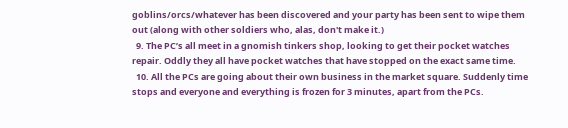goblins/orcs/whatever has been discovered and your party has been sent to wipe them out (along with other soldiers who, alas, don't make it.)
  9. The PC’s all meet in a gnomish tinkers shop, looking to get their pocket watches repair. Oddly they all have pocket watches that have stopped on the exact same time.
  10. All the PCs are going about their own business in the market square. Suddenly time stops and everyone and everything is frozen for 3 minutes, apart from the PCs.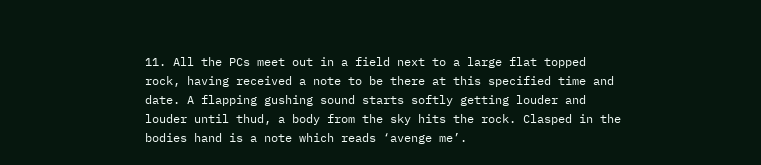11. All the PCs meet out in a field next to a large flat topped rock, having received a note to be there at this specified time and date. A flapping gushing sound starts softly getting louder and louder until thud, a body from the sky hits the rock. Clasped in the bodies hand is a note which reads ‘avenge me’.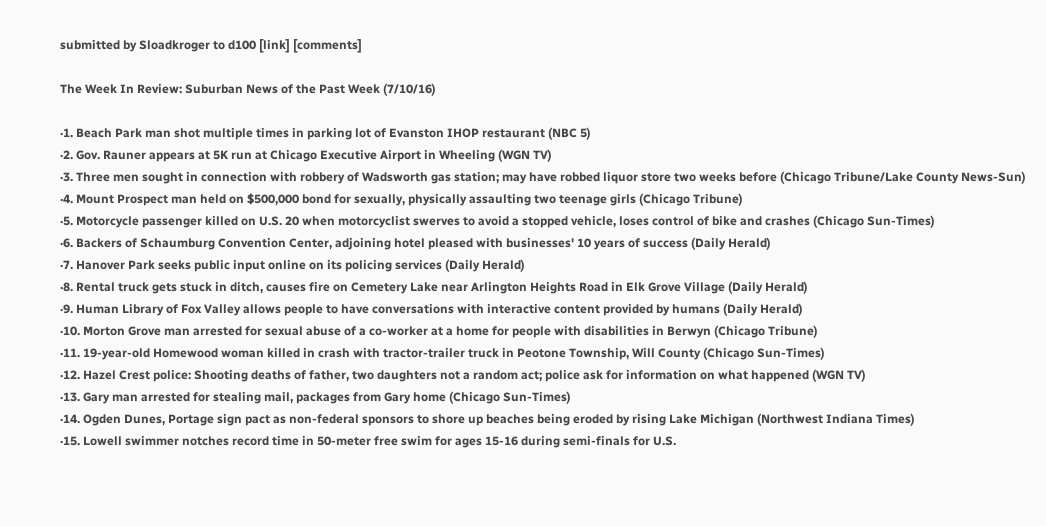submitted by Sloadkroger to d100 [link] [comments]

The Week In Review: Suburban News of the Past Week (7/10/16)

·1. Beach Park man shot multiple times in parking lot of Evanston IHOP restaurant (NBC 5)
·2. Gov. Rauner appears at 5K run at Chicago Executive Airport in Wheeling (WGN TV)
·3. Three men sought in connection with robbery of Wadsworth gas station; may have robbed liquor store two weeks before (Chicago Tribune/Lake County News-Sun)
·4. Mount Prospect man held on $500,000 bond for sexually, physically assaulting two teenage girls (Chicago Tribune)
·5. Motorcycle passenger killed on U.S. 20 when motorcyclist swerves to avoid a stopped vehicle, loses control of bike and crashes (Chicago Sun-Times)
·6. Backers of Schaumburg Convention Center, adjoining hotel pleased with businesses' 10 years of success (Daily Herald)
·7. Hanover Park seeks public input online on its policing services (Daily Herald)
·8. Rental truck gets stuck in ditch, causes fire on Cemetery Lake near Arlington Heights Road in Elk Grove Village (Daily Herald)
·9. Human Library of Fox Valley allows people to have conversations with interactive content provided by humans (Daily Herald)
·10. Morton Grove man arrested for sexual abuse of a co-worker at a home for people with disabilities in Berwyn (Chicago Tribune)
·11. 19-year-old Homewood woman killed in crash with tractor-trailer truck in Peotone Township, Will County (Chicago Sun-Times)
·12. Hazel Crest police: Shooting deaths of father, two daughters not a random act; police ask for information on what happened (WGN TV)
·13. Gary man arrested for stealing mail, packages from Gary home (Chicago Sun-Times)
·14. Ogden Dunes, Portage sign pact as non-federal sponsors to shore up beaches being eroded by rising Lake Michigan (Northwest Indiana Times)
·15. Lowell swimmer notches record time in 50-meter free swim for ages 15-16 during semi-finals for U.S.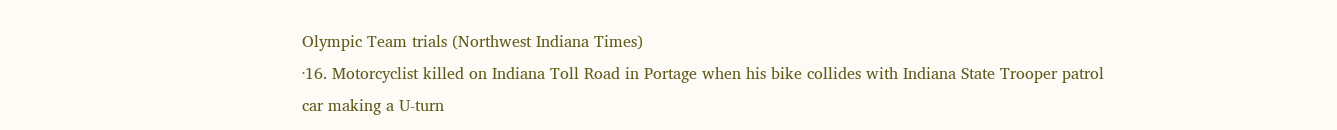Olympic Team trials (Northwest Indiana Times)
·16. Motorcyclist killed on Indiana Toll Road in Portage when his bike collides with Indiana State Trooper patrol car making a U-turn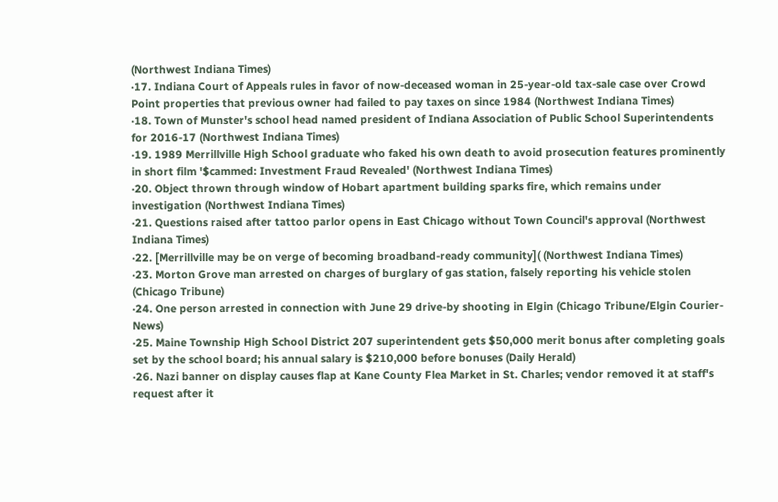(Northwest Indiana Times)
·17. Indiana Court of Appeals rules in favor of now-deceased woman in 25-year-old tax-sale case over Crowd Point properties that previous owner had failed to pay taxes on since 1984 (Northwest Indiana Times)
·18. Town of Munster's school head named president of Indiana Association of Public School Superintendents for 2016-17 (Northwest Indiana Times)
·19. 1989 Merrillville High School graduate who faked his own death to avoid prosecution features prominently in short film '$cammed: Investment Fraud Revealed' (Northwest Indiana Times)
·20. Object thrown through window of Hobart apartment building sparks fire, which remains under investigation (Northwest Indiana Times)
·21. Questions raised after tattoo parlor opens in East Chicago without Town Council's approval (Northwest Indiana Times)
·22. [Merrillville may be on verge of becoming broadband-ready community]( (Northwest Indiana Times)
·23. Morton Grove man arrested on charges of burglary of gas station, falsely reporting his vehicle stolen (Chicago Tribune)
·24. One person arrested in connection with June 29 drive-by shooting in Elgin (Chicago Tribune/Elgin Courier-News)
·25. Maine Township High School District 207 superintendent gets $50,000 merit bonus after completing goals set by the school board; his annual salary is $210,000 before bonuses (Daily Herald)
·26. Nazi banner on display causes flap at Kane County Flea Market in St. Charles; vendor removed it at staff's request after it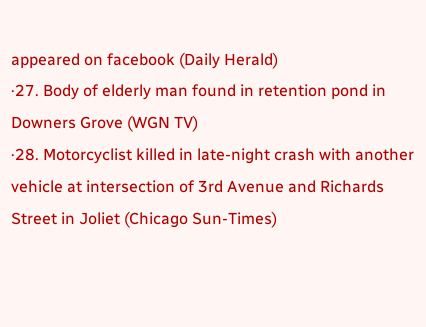appeared on facebook (Daily Herald)
·27. Body of elderly man found in retention pond in Downers Grove (WGN TV)
·28. Motorcyclist killed in late-night crash with another vehicle at intersection of 3rd Avenue and Richards Street in Joliet (Chicago Sun-Times)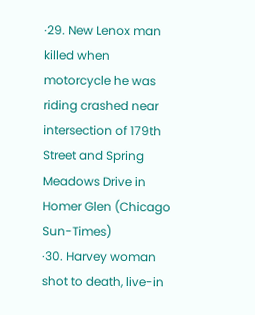·29. New Lenox man killed when motorcycle he was riding crashed near intersection of 179th Street and Spring Meadows Drive in Homer Glen (Chicago Sun-Times)
·30. Harvey woman shot to death, live-in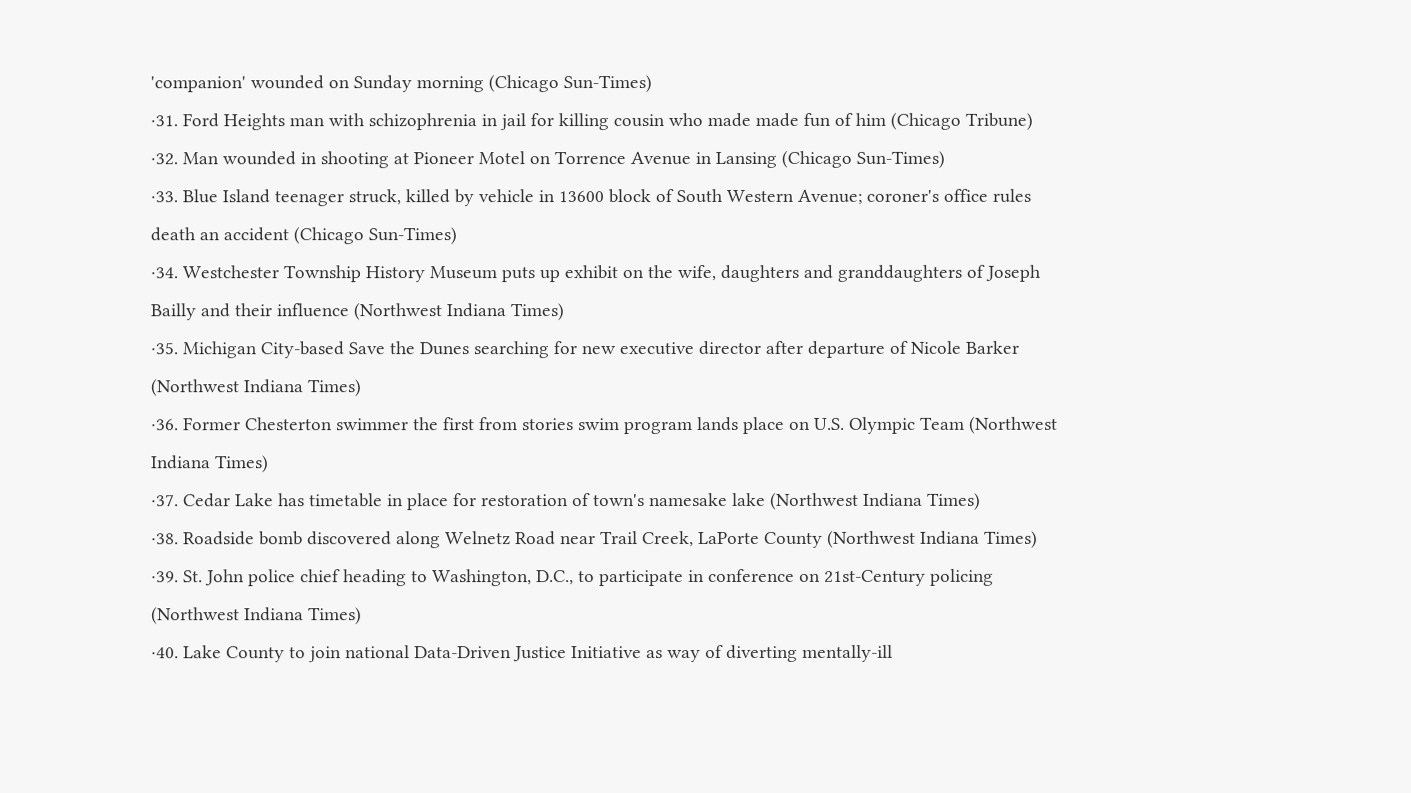'companion' wounded on Sunday morning (Chicago Sun-Times)
·31. Ford Heights man with schizophrenia in jail for killing cousin who made made fun of him (Chicago Tribune)
·32. Man wounded in shooting at Pioneer Motel on Torrence Avenue in Lansing (Chicago Sun-Times)
·33. Blue Island teenager struck, killed by vehicle in 13600 block of South Western Avenue; coroner's office rules death an accident (Chicago Sun-Times)
·34. Westchester Township History Museum puts up exhibit on the wife, daughters and granddaughters of Joseph Bailly and their influence (Northwest Indiana Times)
·35. Michigan City-based Save the Dunes searching for new executive director after departure of Nicole Barker (Northwest Indiana Times)
·36. Former Chesterton swimmer the first from stories swim program lands place on U.S. Olympic Team (Northwest Indiana Times)
·37. Cedar Lake has timetable in place for restoration of town's namesake lake (Northwest Indiana Times)
·38. Roadside bomb discovered along Welnetz Road near Trail Creek, LaPorte County (Northwest Indiana Times)
·39. St. John police chief heading to Washington, D.C., to participate in conference on 21st-Century policing (Northwest Indiana Times)
·40. Lake County to join national Data-Driven Justice Initiative as way of diverting mentally-ill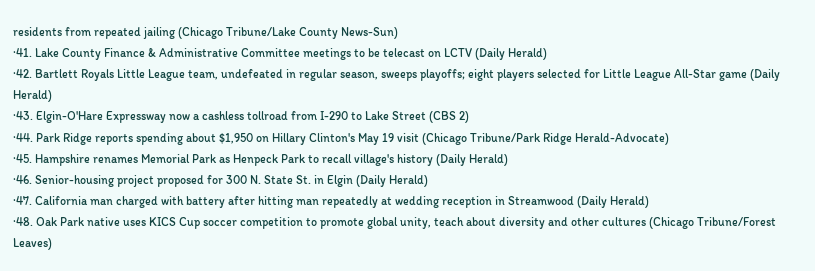residents from repeated jailing (Chicago Tribune/Lake County News-Sun)
·41. Lake County Finance & Administrative Committee meetings to be telecast on LCTV (Daily Herald)
·42. Bartlett Royals Little League team, undefeated in regular season, sweeps playoffs; eight players selected for Little League All-Star game (Daily Herald)
·43. Elgin-O'Hare Expressway now a cashless tollroad from I-290 to Lake Street (CBS 2)
·44. Park Ridge reports spending about $1,950 on Hillary Clinton's May 19 visit (Chicago Tribune/Park Ridge Herald-Advocate)
·45. Hampshire renames Memorial Park as Henpeck Park to recall village's history (Daily Herald)
·46. Senior-housing project proposed for 300 N. State St. in Elgin (Daily Herald)
·47. California man charged with battery after hitting man repeatedly at wedding reception in Streamwood (Daily Herald)
·48. Oak Park native uses KICS Cup soccer competition to promote global unity, teach about diversity and other cultures (Chicago Tribune/Forest Leaves)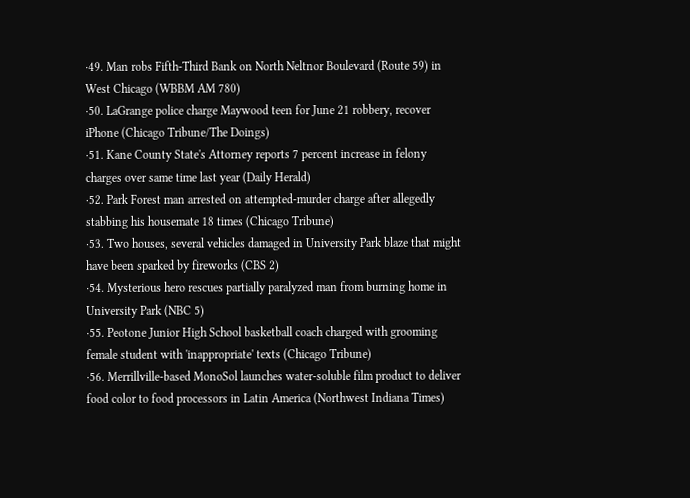·49. Man robs Fifth-Third Bank on North Neltnor Boulevard (Route 59) in West Chicago (WBBM AM 780)
·50. LaGrange police charge Maywood teen for June 21 robbery, recover iPhone (Chicago Tribune/The Doings)
·51. Kane County State's Attorney reports 7 percent increase in felony charges over same time last year (Daily Herald)
·52. Park Forest man arrested on attempted-murder charge after allegedly stabbing his housemate 18 times (Chicago Tribune)
·53. Two houses, several vehicles damaged in University Park blaze that might have been sparked by fireworks (CBS 2)
·54. Mysterious hero rescues partially paralyzed man from burning home in University Park (NBC 5)
·55. Peotone Junior High School basketball coach charged with grooming female student with 'inappropriate' texts (Chicago Tribune)
·56. Merrillville-based MonoSol launches water-soluble film product to deliver food color to food processors in Latin America (Northwest Indiana Times)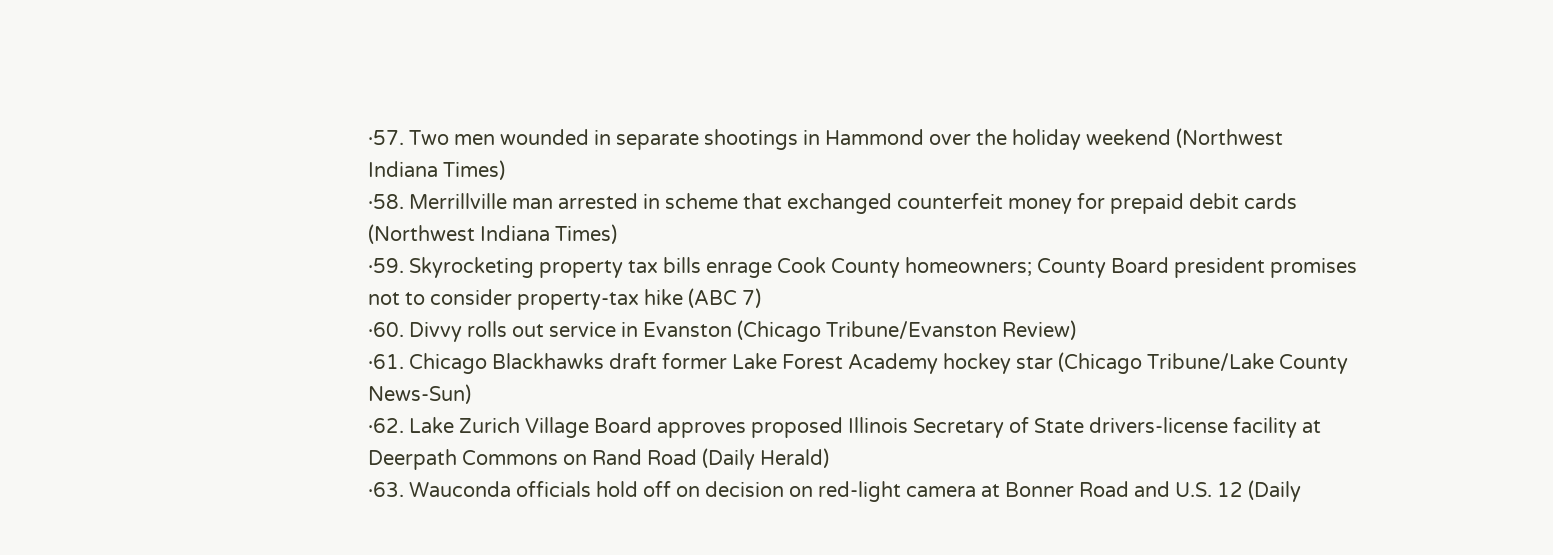·57. Two men wounded in separate shootings in Hammond over the holiday weekend (Northwest Indiana Times)
·58. Merrillville man arrested in scheme that exchanged counterfeit money for prepaid debit cards (Northwest Indiana Times)
·59. Skyrocketing property tax bills enrage Cook County homeowners; County Board president promises not to consider property-tax hike (ABC 7)
·60. Divvy rolls out service in Evanston (Chicago Tribune/Evanston Review)
·61. Chicago Blackhawks draft former Lake Forest Academy hockey star (Chicago Tribune/Lake County News-Sun)
·62. Lake Zurich Village Board approves proposed Illinois Secretary of State drivers-license facility at Deerpath Commons on Rand Road (Daily Herald)
·63. Wauconda officials hold off on decision on red-light camera at Bonner Road and U.S. 12 (Daily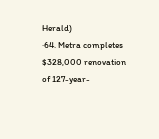Herald)
·64. Metra completes $328,000 renovation of 127-year-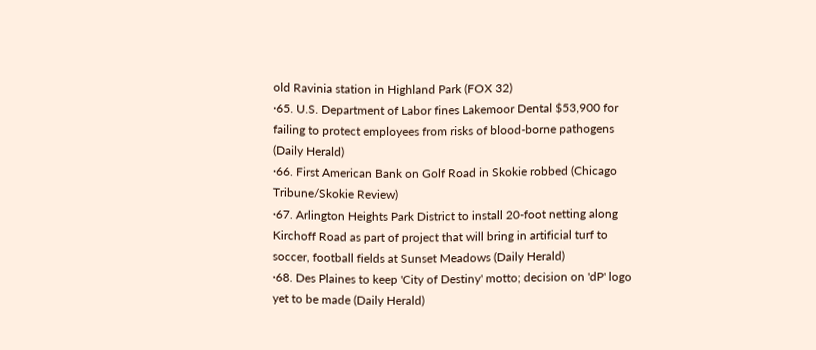old Ravinia station in Highland Park (FOX 32)
·65. U.S. Department of Labor fines Lakemoor Dental $53,900 for failing to protect employees from risks of blood-borne pathogens (Daily Herald)
·66. First American Bank on Golf Road in Skokie robbed (Chicago Tribune/Skokie Review)
·67. Arlington Heights Park District to install 20-foot netting along Kirchoff Road as part of project that will bring in artificial turf to soccer, football fields at Sunset Meadows (Daily Herald)
·68. Des Plaines to keep 'City of Destiny' motto; decision on 'dP' logo yet to be made (Daily Herald)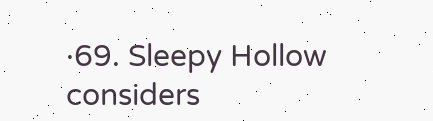·69. Sleepy Hollow considers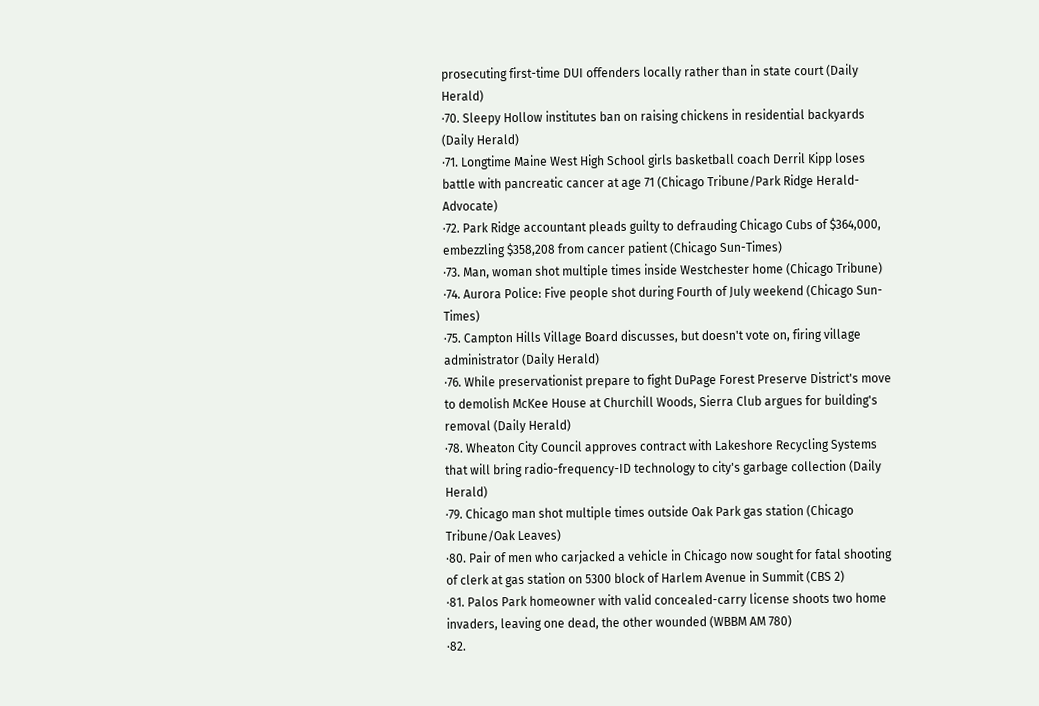prosecuting first-time DUI offenders locally rather than in state court (Daily Herald)
·70. Sleepy Hollow institutes ban on raising chickens in residential backyards (Daily Herald)
·71. Longtime Maine West High School girls basketball coach Derril Kipp loses battle with pancreatic cancer at age 71 (Chicago Tribune/Park Ridge Herald-Advocate)
·72. Park Ridge accountant pleads guilty to defrauding Chicago Cubs of $364,000, embezzling $358,208 from cancer patient (Chicago Sun-Times)
·73. Man, woman shot multiple times inside Westchester home (Chicago Tribune)
·74. Aurora Police: Five people shot during Fourth of July weekend (Chicago Sun-Times)
·75. Campton Hills Village Board discusses, but doesn't vote on, firing village administrator (Daily Herald)
·76. While preservationist prepare to fight DuPage Forest Preserve District's move to demolish McKee House at Churchill Woods, Sierra Club argues for building's removal (Daily Herald)
·78. Wheaton City Council approves contract with Lakeshore Recycling Systems that will bring radio-frequency-ID technology to city's garbage collection (Daily Herald)
·79. Chicago man shot multiple times outside Oak Park gas station (Chicago Tribune/Oak Leaves)
·80. Pair of men who carjacked a vehicle in Chicago now sought for fatal shooting of clerk at gas station on 5300 block of Harlem Avenue in Summit (CBS 2)
·81. Palos Park homeowner with valid concealed-carry license shoots two home invaders, leaving one dead, the other wounded (WBBM AM 780)
·82.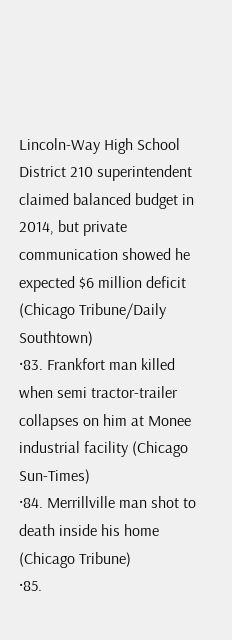Lincoln-Way High School District 210 superintendent claimed balanced budget in 2014, but private communication showed he expected $6 million deficit (Chicago Tribune/Daily Southtown)
·83. Frankfort man killed when semi tractor-trailer collapses on him at Monee industrial facility (Chicago Sun-Times)
·84. Merrillville man shot to death inside his home (Chicago Tribune)
·85.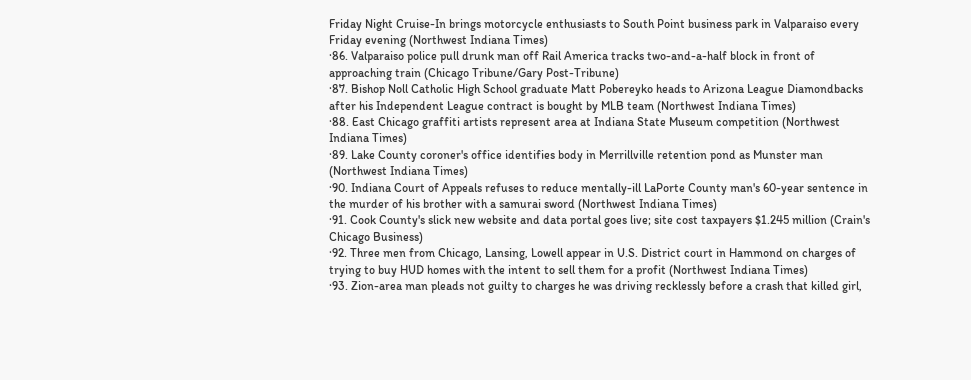Friday Night Cruise-In brings motorcycle enthusiasts to South Point business park in Valparaiso every Friday evening (Northwest Indiana Times)
·86. Valparaiso police pull drunk man off Rail America tracks two-and-a-half block in front of approaching train (Chicago Tribune/Gary Post-Tribune)
·87. Bishop Noll Catholic High School graduate Matt Pobereyko heads to Arizona League Diamondbacks after his Independent League contract is bought by MLB team (Northwest Indiana Times)
·88. East Chicago graffiti artists represent area at Indiana State Museum competition (Northwest Indiana Times)
·89. Lake County coroner's office identifies body in Merrillville retention pond as Munster man (Northwest Indiana Times)
·90. Indiana Court of Appeals refuses to reduce mentally-ill LaPorte County man's 60-year sentence in the murder of his brother with a samurai sword (Northwest Indiana Times)
·91. Cook County's slick new website and data portal goes live; site cost taxpayers $1.245 million (Crain's Chicago Business)
·92. Three men from Chicago, Lansing, Lowell appear in U.S. District court in Hammond on charges of trying to buy HUD homes with the intent to sell them for a profit (Northwest Indiana Times)
·93. Zion-area man pleads not guilty to charges he was driving recklessly before a crash that killed girl,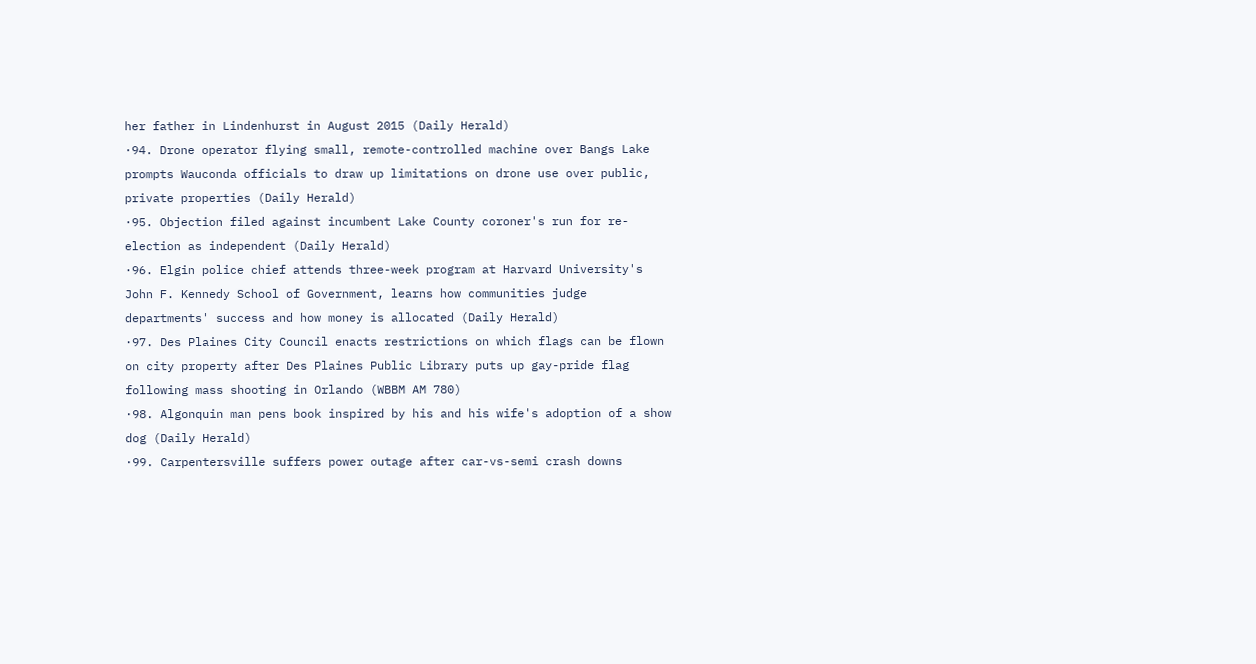her father in Lindenhurst in August 2015 (Daily Herald)
·94. Drone operator flying small, remote-controlled machine over Bangs Lake prompts Wauconda officials to draw up limitations on drone use over public, private properties (Daily Herald)
·95. Objection filed against incumbent Lake County coroner's run for re-election as independent (Daily Herald)
·96. Elgin police chief attends three-week program at Harvard University's John F. Kennedy School of Government, learns how communities judge departments' success and how money is allocated (Daily Herald)
·97. Des Plaines City Council enacts restrictions on which flags can be flown on city property after Des Plaines Public Library puts up gay-pride flag following mass shooting in Orlando (WBBM AM 780)
·98. Algonquin man pens book inspired by his and his wife's adoption of a show dog (Daily Herald)
·99. Carpentersville suffers power outage after car-vs-semi crash downs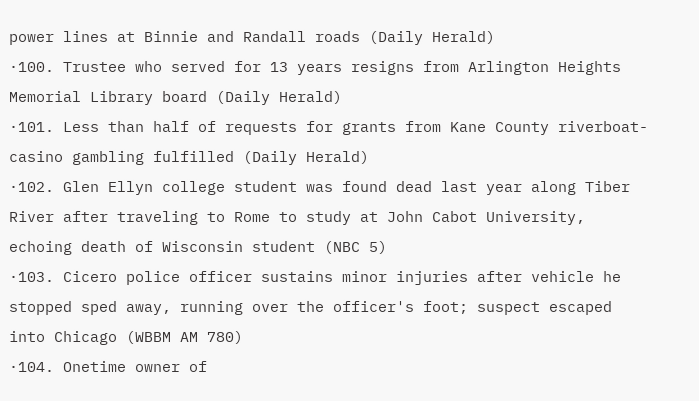power lines at Binnie and Randall roads (Daily Herald)
·100. Trustee who served for 13 years resigns from Arlington Heights Memorial Library board (Daily Herald)
·101. Less than half of requests for grants from Kane County riverboat-casino gambling fulfilled (Daily Herald)
·102. Glen Ellyn college student was found dead last year along Tiber River after traveling to Rome to study at John Cabot University, echoing death of Wisconsin student (NBC 5)
·103. Cicero police officer sustains minor injuries after vehicle he stopped sped away, running over the officer's foot; suspect escaped into Chicago (WBBM AM 780)
·104. Onetime owner of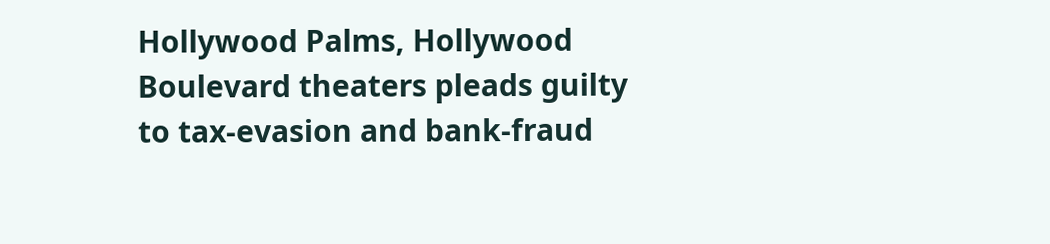Hollywood Palms, Hollywood Boulevard theaters pleads guilty to tax-evasion and bank-fraud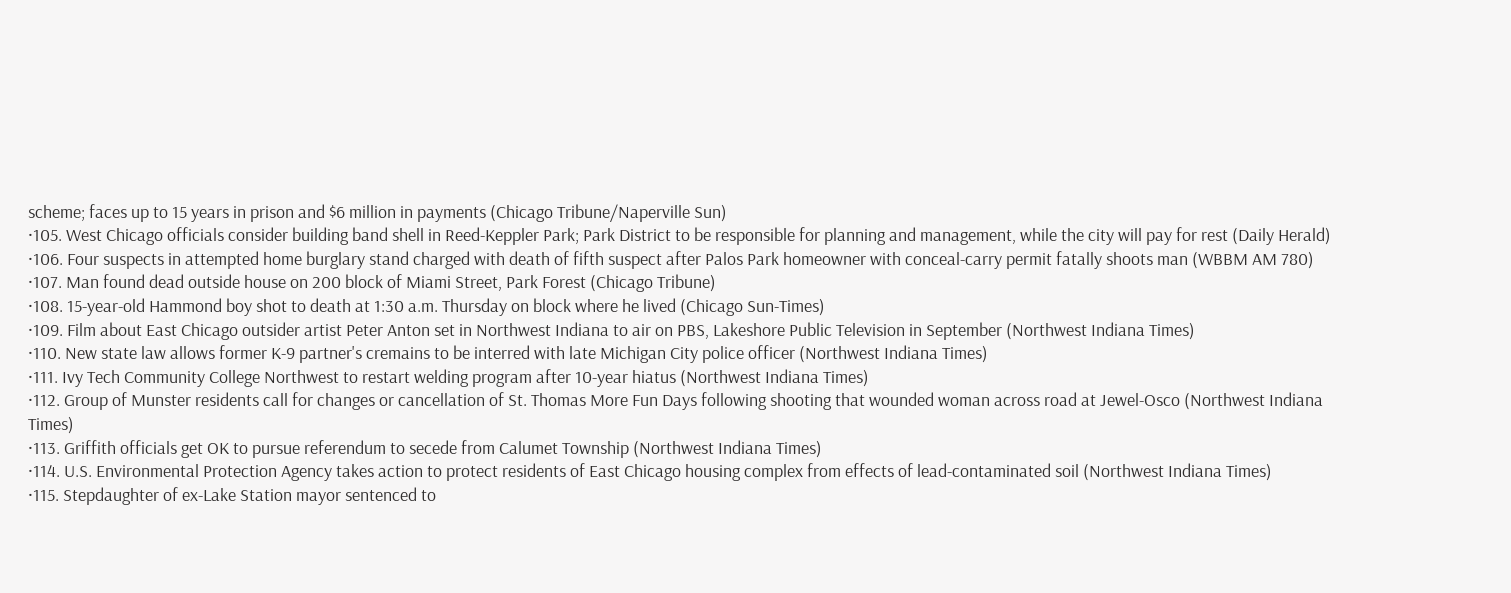scheme; faces up to 15 years in prison and $6 million in payments (Chicago Tribune/Naperville Sun)
·105. West Chicago officials consider building band shell in Reed-Keppler Park; Park District to be responsible for planning and management, while the city will pay for rest (Daily Herald)
·106. Four suspects in attempted home burglary stand charged with death of fifth suspect after Palos Park homeowner with conceal-carry permit fatally shoots man (WBBM AM 780)
·107. Man found dead outside house on 200 block of Miami Street, Park Forest (Chicago Tribune)
·108. 15-year-old Hammond boy shot to death at 1:30 a.m. Thursday on block where he lived (Chicago Sun-Times)
·109. Film about East Chicago outsider artist Peter Anton set in Northwest Indiana to air on PBS, Lakeshore Public Television in September (Northwest Indiana Times)
·110. New state law allows former K-9 partner's cremains to be interred with late Michigan City police officer (Northwest Indiana Times)
·111. Ivy Tech Community College Northwest to restart welding program after 10-year hiatus (Northwest Indiana Times)
·112. Group of Munster residents call for changes or cancellation of St. Thomas More Fun Days following shooting that wounded woman across road at Jewel-Osco (Northwest Indiana Times)
·113. Griffith officials get OK to pursue referendum to secede from Calumet Township (Northwest Indiana Times)
·114. U.S. Environmental Protection Agency takes action to protect residents of East Chicago housing complex from effects of lead-contaminated soil (Northwest Indiana Times)
·115. Stepdaughter of ex-Lake Station mayor sentenced to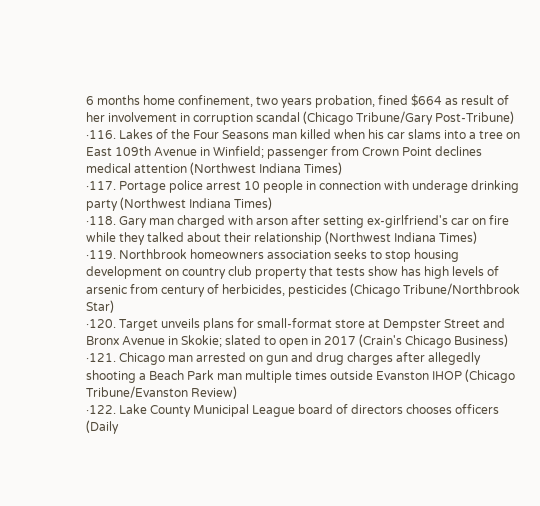6 months home confinement, two years probation, fined $664 as result of her involvement in corruption scandal (Chicago Tribune/Gary Post-Tribune)
·116. Lakes of the Four Seasons man killed when his car slams into a tree on East 109th Avenue in Winfield; passenger from Crown Point declines medical attention (Northwest Indiana Times)
·117. Portage police arrest 10 people in connection with underage drinking party (Northwest Indiana Times)
·118. Gary man charged with arson after setting ex-girlfriend's car on fire while they talked about their relationship (Northwest Indiana Times)
·119. Northbrook homeowners association seeks to stop housing development on country club property that tests show has high levels of arsenic from century of herbicides, pesticides (Chicago Tribune/Northbrook Star)
·120. Target unveils plans for small-format store at Dempster Street and Bronx Avenue in Skokie; slated to open in 2017 (Crain's Chicago Business)
·121. Chicago man arrested on gun and drug charges after allegedly shooting a Beach Park man multiple times outside Evanston IHOP (Chicago Tribune/Evanston Review)
·122. Lake County Municipal League board of directors chooses officers (Daily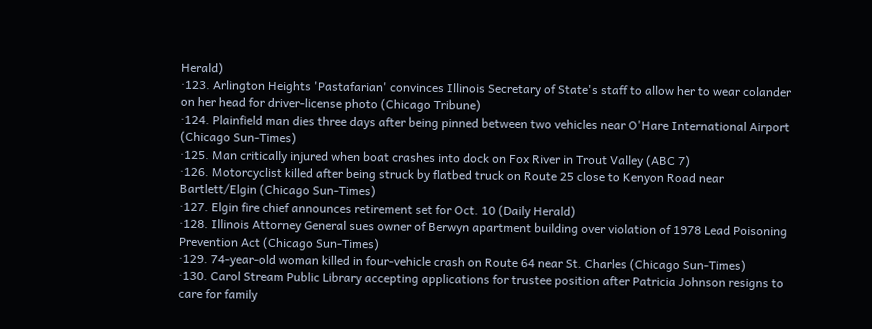Herald)
·123. Arlington Heights 'Pastafarian' convinces Illinois Secretary of State's staff to allow her to wear colander on her head for driver-license photo (Chicago Tribune)
·124. Plainfield man dies three days after being pinned between two vehicles near O'Hare International Airport (Chicago Sun-Times)
·125. Man critically injured when boat crashes into dock on Fox River in Trout Valley (ABC 7)
·126. Motorcyclist killed after being struck by flatbed truck on Route 25 close to Kenyon Road near Bartlett/Elgin (Chicago Sun-Times)
·127. Elgin fire chief announces retirement set for Oct. 10 (Daily Herald)
·128. Illinois Attorney General sues owner of Berwyn apartment building over violation of 1978 Lead Poisoning Prevention Act (Chicago Sun-Times)
·129. 74-year-old woman killed in four-vehicle crash on Route 64 near St. Charles (Chicago Sun-Times)
·130. Carol Stream Public Library accepting applications for trustee position after Patricia Johnson resigns to care for family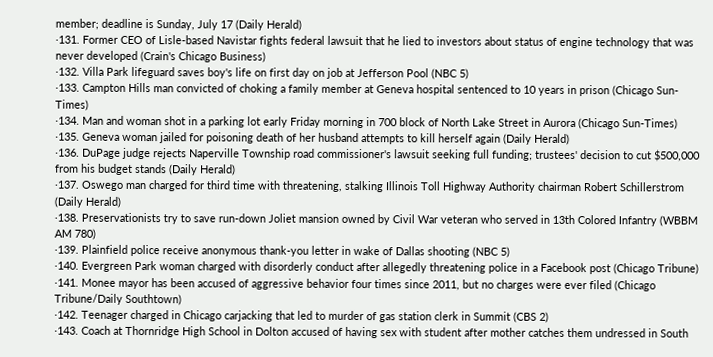member; deadline is Sunday, July 17 (Daily Herald)
·131. Former CEO of Lisle-based Navistar fights federal lawsuit that he lied to investors about status of engine technology that was never developed (Crain's Chicago Business)
·132. Villa Park lifeguard saves boy's life on first day on job at Jefferson Pool (NBC 5)
·133. Campton Hills man convicted of choking a family member at Geneva hospital sentenced to 10 years in prison (Chicago Sun-Times)
·134. Man and woman shot in a parking lot early Friday morning in 700 block of North Lake Street in Aurora (Chicago Sun-Times)
·135. Geneva woman jailed for poisoning death of her husband attempts to kill herself again (Daily Herald)
·136. DuPage judge rejects Naperville Township road commissioner's lawsuit seeking full funding; trustees' decision to cut $500,000 from his budget stands (Daily Herald)
·137. Oswego man charged for third time with threatening, stalking Illinois Toll Highway Authority chairman Robert Schillerstrom (Daily Herald)
·138. Preservationists try to save run-down Joliet mansion owned by Civil War veteran who served in 13th Colored Infantry (WBBM AM 780)
·139. Plainfield police receive anonymous thank-you letter in wake of Dallas shooting (NBC 5)
·140. Evergreen Park woman charged with disorderly conduct after allegedly threatening police in a Facebook post (Chicago Tribune)
·141. Monee mayor has been accused of aggressive behavior four times since 2011, but no charges were ever filed (Chicago Tribune/Daily Southtown)
·142. Teenager charged in Chicago carjacking that led to murder of gas station clerk in Summit (CBS 2)
·143. Coach at Thornridge High School in Dolton accused of having sex with student after mother catches them undressed in South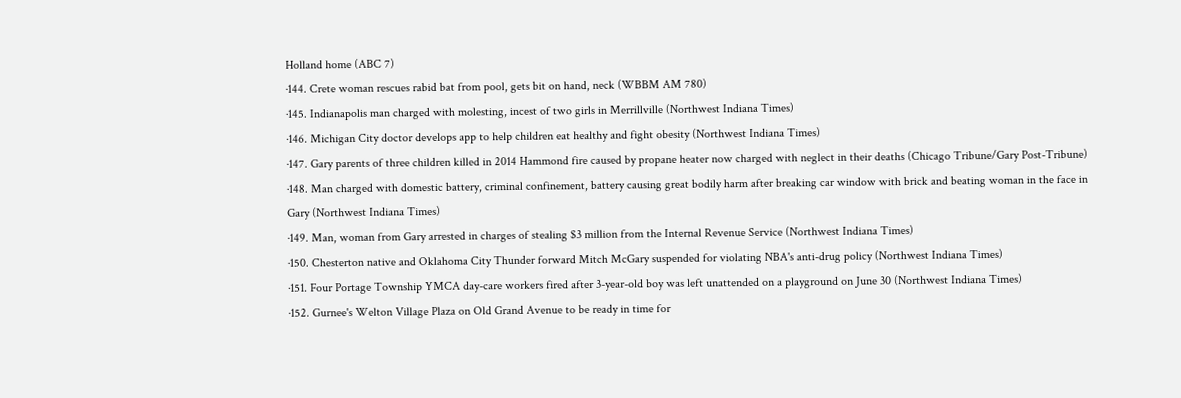Holland home (ABC 7)
·144. Crete woman rescues rabid bat from pool, gets bit on hand, neck (WBBM AM 780)
·145. Indianapolis man charged with molesting, incest of two girls in Merrillville (Northwest Indiana Times)
·146. Michigan City doctor develops app to help children eat healthy and fight obesity (Northwest Indiana Times)
·147. Gary parents of three children killed in 2014 Hammond fire caused by propane heater now charged with neglect in their deaths (Chicago Tribune/Gary Post-Tribune)
·148. Man charged with domestic battery, criminal confinement, battery causing great bodily harm after breaking car window with brick and beating woman in the face in Gary (Northwest Indiana Times)
·149. Man, woman from Gary arrested in charges of stealing $3 million from the Internal Revenue Service (Northwest Indiana Times)
·150. Chesterton native and Oklahoma City Thunder forward Mitch McGary suspended for violating NBA's anti-drug policy (Northwest Indiana Times)
·151. Four Portage Township YMCA day-care workers fired after 3-year-old boy was left unattended on a playground on June 30 (Northwest Indiana Times)
·152. Gurnee's Welton Village Plaza on Old Grand Avenue to be ready in time for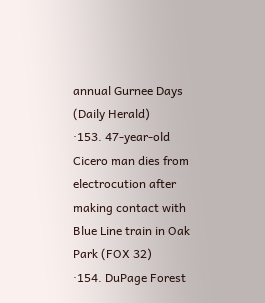annual Gurnee Days (Daily Herald)
·153. 47-year-old Cicero man dies from electrocution after making contact with Blue Line train in Oak Park (FOX 32)
·154. DuPage Forest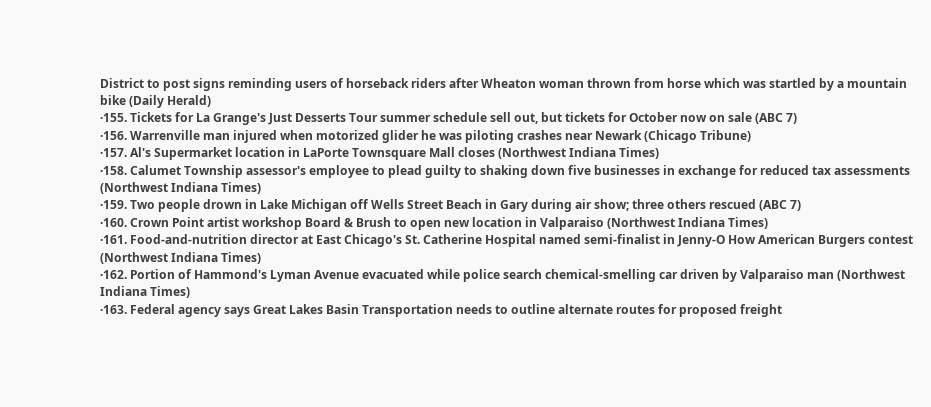District to post signs reminding users of horseback riders after Wheaton woman thrown from horse which was startled by a mountain bike (Daily Herald)
·155. Tickets for La Grange's Just Desserts Tour summer schedule sell out, but tickets for October now on sale (ABC 7)
·156. Warrenville man injured when motorized glider he was piloting crashes near Newark (Chicago Tribune)
·157. Al's Supermarket location in LaPorte Townsquare Mall closes (Northwest Indiana Times)
·158. Calumet Township assessor's employee to plead guilty to shaking down five businesses in exchange for reduced tax assessments (Northwest Indiana Times)
·159. Two people drown in Lake Michigan off Wells Street Beach in Gary during air show; three others rescued (ABC 7)
·160. Crown Point artist workshop Board & Brush to open new location in Valparaiso (Northwest Indiana Times)
·161. Food-and-nutrition director at East Chicago's St. Catherine Hospital named semi-finalist in Jenny-O How American Burgers contest (Northwest Indiana Times)
·162. Portion of Hammond's Lyman Avenue evacuated while police search chemical-smelling car driven by Valparaiso man (Northwest Indiana Times)
·163. Federal agency says Great Lakes Basin Transportation needs to outline alternate routes for proposed freight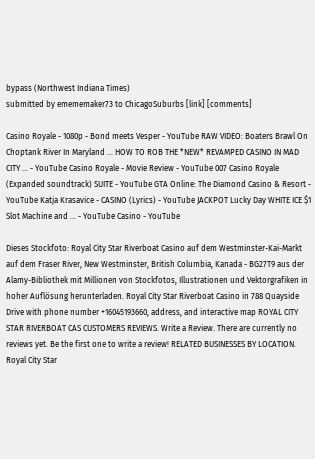bypass (Northwest Indiana Times)
submitted by emememaker73 to ChicagoSuburbs [link] [comments]

Casino Royale - 1080p - Bond meets Vesper - YouTube RAW VIDEO: Boaters Brawl On Choptank River In Maryland ... HOW TO ROB THE *NEW* REVAMPED CASINO IN MAD CITY ... - YouTube Casino Royale - Movie Review - YouTube 007 Casino Royale (Expanded soundtrack) SUITE - YouTube GTA Online: The Diamond Casino & Resort - YouTube Katja Krasavice - CASINO (Lyrics) - YouTube JACKPOT Lucky Day WHITE ICE $1 Slot Machine and ... - YouTube Casino - YouTube

Dieses Stockfoto: Royal City Star Riverboat Casino auf dem Westminster-Kai-Markt auf dem Fraser River, New Westminster, British Columbia, Kanada - BG27T9 aus der Alamy-Bibliothek mit Millionen von Stockfotos, Illustrationen und Vektorgrafiken in hoher Auflösung herunterladen. Royal City Star Riverboat Casino in 788 Quayside Drive with phone number +16045193660, address, and interactive map ROYAL CITY STAR RIVERBOAT CAS CUSTOMERS REVIEWS. Write a Review. There are currently no reviews yet. Be the first one to write a review! RELATED BUSINESSES BY LOCATION. Royal City Star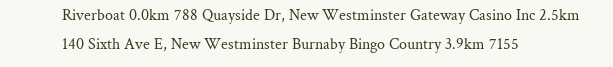Riverboat 0.0km 788 Quayside Dr, New Westminster Gateway Casino Inc 2.5km 140 Sixth Ave E, New Westminster Burnaby Bingo Country 3.9km 7155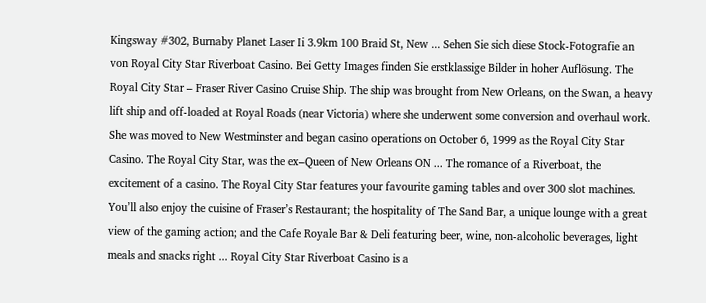Kingsway #302, Burnaby Planet Laser Ii 3.9km 100 Braid St, New ... Sehen Sie sich diese Stock-Fotografie an von Royal City Star Riverboat Casino. Bei Getty Images finden Sie erstklassige Bilder in hoher Auflösung. The Royal City Star – Fraser River Casino Cruise Ship. The ship was brought from New Orleans, on the Swan, a heavy lift ship and off-loaded at Royal Roads (near Victoria) where she underwent some conversion and overhaul work. She was moved to New Westminster and began casino operations on October 6, 1999 as the Royal City Star Casino. The Royal City Star, was the ex–Queen of New Orleans ON ... The romance of a Riverboat, the excitement of a casino. The Royal City Star features your favourite gaming tables and over 300 slot machines. You’ll also enjoy the cuisine of Fraser’s Restaurant; the hospitality of The Sand Bar, a unique lounge with a great view of the gaming action; and the Cafe Royale Bar & Deli featuring beer, wine, non-alcoholic beverages, light meals and snacks right ... Royal City Star Riverboat Casino is a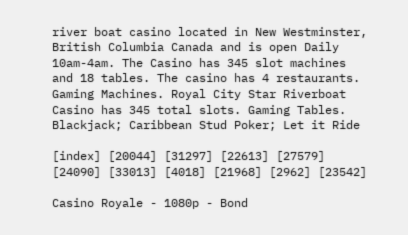river boat casino located in New Westminster, British Columbia Canada and is open Daily 10am-4am. The Casino has 345 slot machines and 18 tables. The casino has 4 restaurants. Gaming Machines. Royal City Star Riverboat Casino has 345 total slots. Gaming Tables. Blackjack; Caribbean Stud Poker; Let it Ride

[index] [20044] [31297] [22613] [27579] [24090] [33013] [4018] [21968] [2962] [23542]

Casino Royale - 1080p - Bond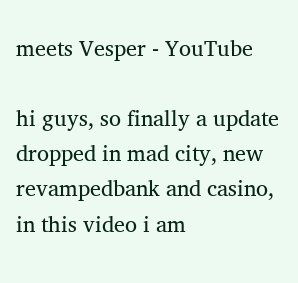meets Vesper - YouTube

hi guys, so finally a update dropped in mad city, new revampedbank and casino, in this video i am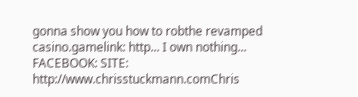gonna show you how to robthe revamped casino.gamelink: http... I own nothing... FACEBOOK: SITE: http://www.chrisstuckmann.comChris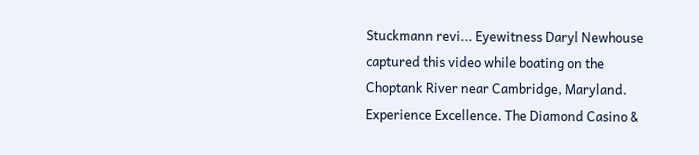Stuckmann revi... Eyewitness Daryl Newhouse captured this video while boating on the Choptank River near Cambridge, Maryland. Experience Excellence. The Diamond Casino &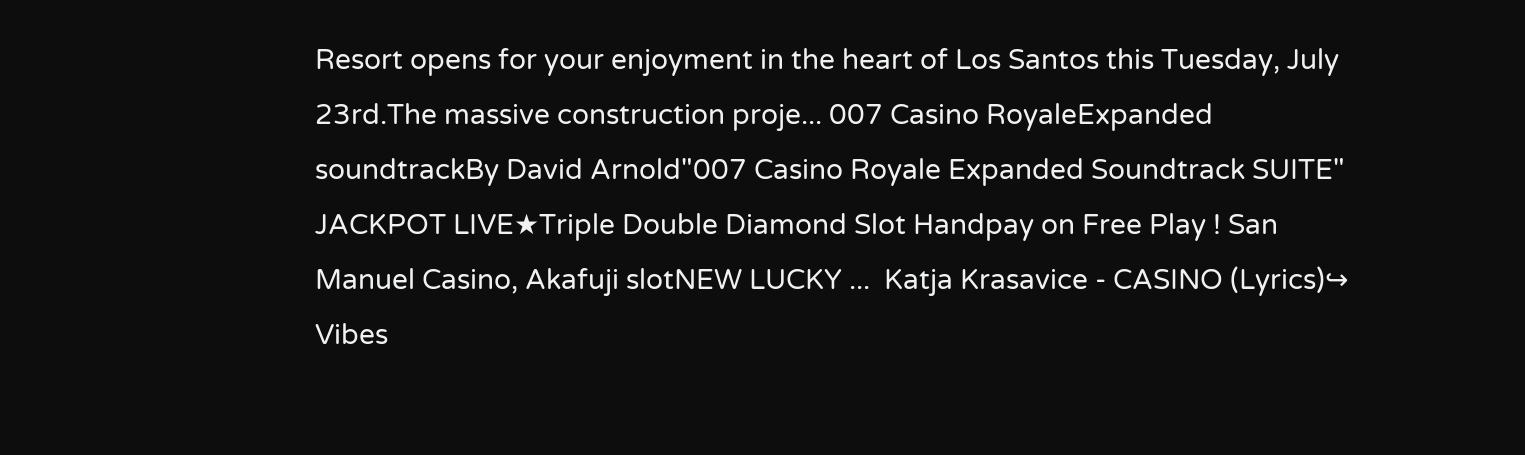Resort opens for your enjoyment in the heart of Los Santos this Tuesday, July 23rd.The massive construction proje... 007 Casino RoyaleExpanded soundtrackBy David Arnold"007 Casino Royale Expanded Soundtrack SUITE" JACKPOT LIVE★Triple Double Diamond Slot Handpay on Free Play ! San Manuel Casino, Akafuji slotNEW LUCKY ...  Katja Krasavice - CASINO (Lyrics)↪ Vibes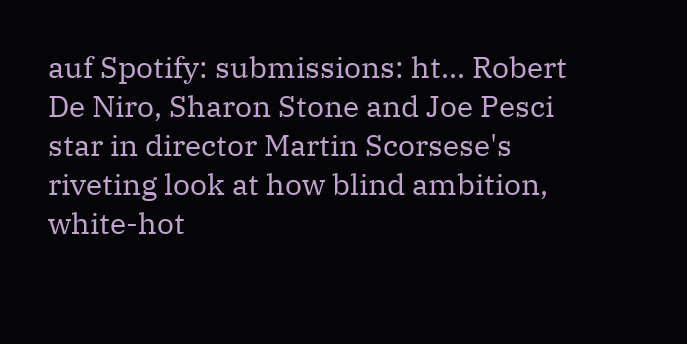auf Spotify: submissions: ht... Robert De Niro, Sharon Stone and Joe Pesci star in director Martin Scorsese's riveting look at how blind ambition, white-hot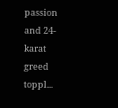passion and 24-karat greed toppl...